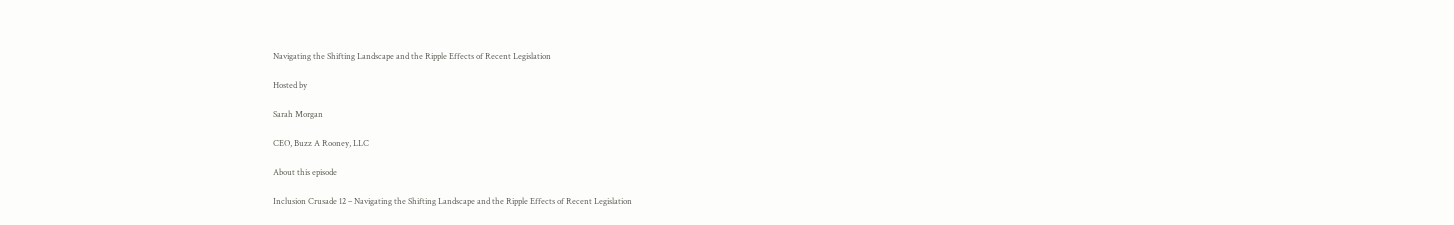Navigating the Shifting Landscape and the Ripple Effects of Recent Legislation

Hosted by

Sarah Morgan

CEO, Buzz A Rooney, LLC

About this episode

Inclusion Crusade 12 – Navigating the Shifting Landscape and the Ripple Effects of Recent Legislation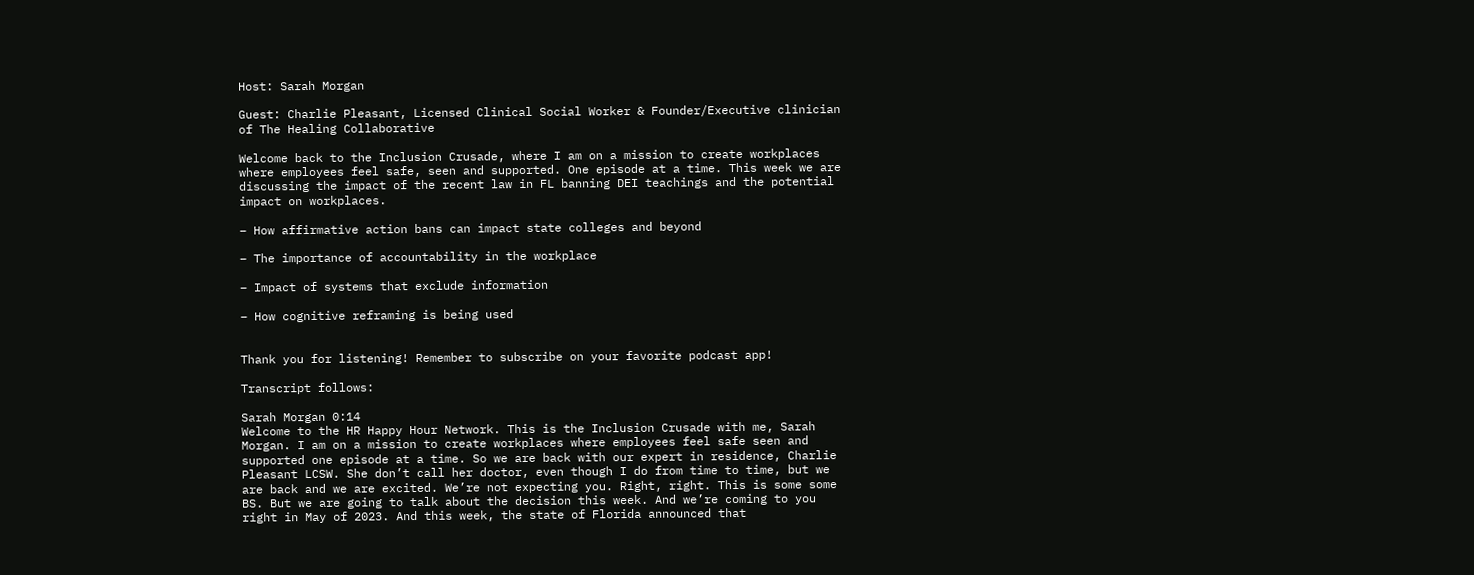Host: Sarah Morgan

Guest: Charlie Pleasant, Licensed Clinical Social Worker & Founder/Executive clinician of The Healing Collaborative

Welcome back to the Inclusion Crusade, where I am on a mission to create workplaces where employees feel safe, seen and supported. One episode at a time. This week we are discussing the impact of the recent law in FL banning DEI teachings and the potential impact on workplaces.

– How affirmative action bans can impact state colleges and beyond

– The importance of accountability in the workplace

– Impact of systems that exclude information

– How cognitive reframing is being used


Thank you for listening! Remember to subscribe on your favorite podcast app!

Transcript follows:

Sarah Morgan 0:14
Welcome to the HR Happy Hour Network. This is the Inclusion Crusade with me, Sarah Morgan. I am on a mission to create workplaces where employees feel safe seen and supported one episode at a time. So we are back with our expert in residence, Charlie Pleasant LCSW. She don’t call her doctor, even though I do from time to time, but we are back and we are excited. We’re not expecting you. Right, right. This is some some BS. But we are going to talk about the decision this week. And we’re coming to you right in May of 2023. And this week, the state of Florida announced that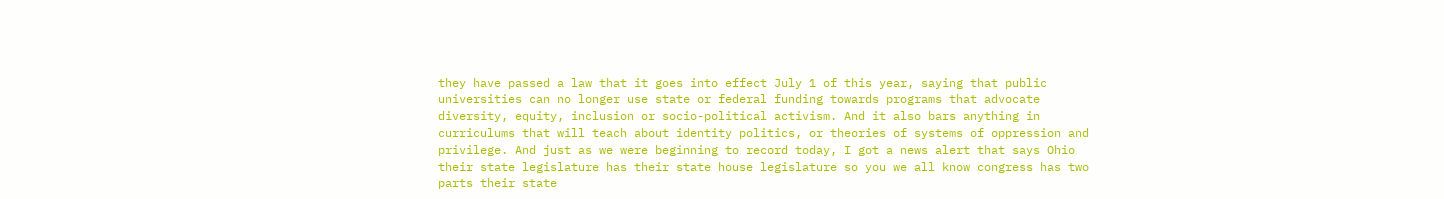they have passed a law that it goes into effect July 1 of this year, saying that public universities can no longer use state or federal funding towards programs that advocate diversity, equity, inclusion or socio-political activism. And it also bars anything in curriculums that will teach about identity politics, or theories of systems of oppression and privilege. And just as we were beginning to record today, I got a news alert that says Ohio their state legislature has their state house legislature so you we all know congress has two parts their state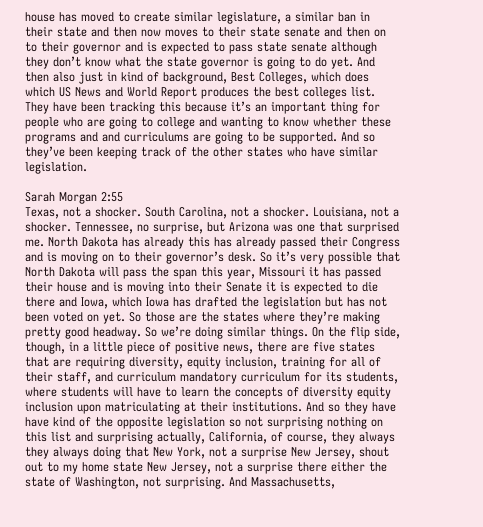house has moved to create similar legislature, a similar ban in their state and then now moves to their state senate and then on to their governor and is expected to pass state senate although they don’t know what the state governor is going to do yet. And then also just in kind of background, Best Colleges, which does which US News and World Report produces the best colleges list. They have been tracking this because it’s an important thing for people who are going to college and wanting to know whether these programs and and curriculums are going to be supported. And so they’ve been keeping track of the other states who have similar legislation.

Sarah Morgan 2:55
Texas, not a shocker. South Carolina, not a shocker. Louisiana, not a shocker. Tennessee, no surprise, but Arizona was one that surprised me. North Dakota has already this has already passed their Congress and is moving on to their governor’s desk. So it’s very possible that North Dakota will pass the span this year, Missouri it has passed their house and is moving into their Senate it is expected to die there and Iowa, which Iowa has drafted the legislation but has not been voted on yet. So those are the states where they’re making pretty good headway. So we’re doing similar things. On the flip side, though, in a little piece of positive news, there are five states that are requiring diversity, equity inclusion, training for all of their staff, and curriculum mandatory curriculum for its students, where students will have to learn the concepts of diversity equity inclusion upon matriculating at their institutions. And so they have have kind of the opposite legislation so not surprising nothing on this list and surprising actually, California, of course, they always they always doing that New York, not a surprise New Jersey, shout out to my home state New Jersey, not a surprise there either the state of Washington, not surprising. And Massachusetts,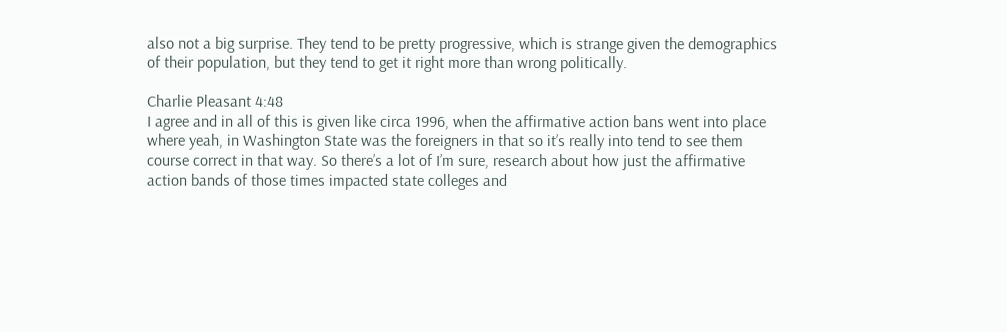also not a big surprise. They tend to be pretty progressive, which is strange given the demographics of their population, but they tend to get it right more than wrong politically.

Charlie Pleasant 4:48
I agree and in all of this is given like circa 1996, when the affirmative action bans went into place where yeah, in Washington State was the foreigners in that so it’s really into tend to see them course correct in that way. So there’s a lot of I’m sure, research about how just the affirmative action bands of those times impacted state colleges and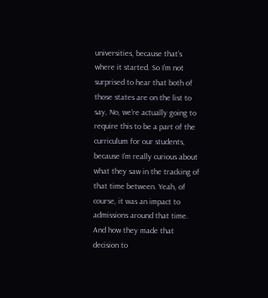universities, because that’s where it started. So I’m not surprised to hear that both of those states are on the list to say, No, we’re actually going to require this to be a part of the curriculum for our students, because I’m really curious about what they saw in the tracking of that time between. Yeah, of course, it was an impact to admissions around that time. And how they made that decision to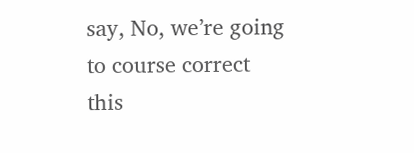say, No, we’re going to course correct this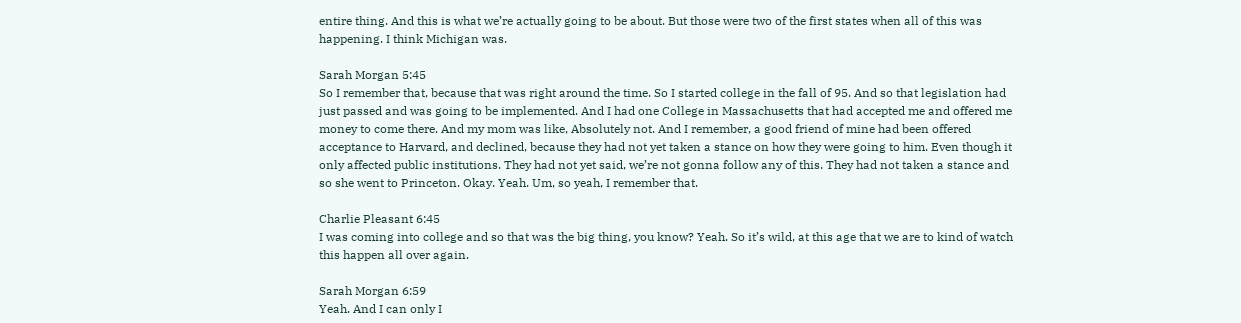entire thing. And this is what we’re actually going to be about. But those were two of the first states when all of this was happening. I think Michigan was.

Sarah Morgan 5:45
So I remember that, because that was right around the time. So I started college in the fall of 95. And so that legislation had just passed and was going to be implemented. And I had one College in Massachusetts that had accepted me and offered me money to come there. And my mom was like, Absolutely not. And I remember, a good friend of mine had been offered acceptance to Harvard, and declined, because they had not yet taken a stance on how they were going to him. Even though it only affected public institutions. They had not yet said, we’re not gonna follow any of this. They had not taken a stance and so she went to Princeton. Okay. Yeah. Um, so yeah, I remember that.

Charlie Pleasant 6:45
I was coming into college and so that was the big thing, you know? Yeah. So it’s wild, at this age that we are to kind of watch this happen all over again.

Sarah Morgan 6:59
Yeah. And I can only I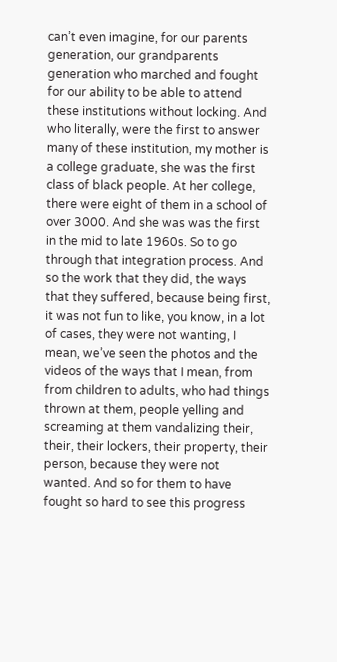can’t even imagine, for our parents generation, our grandparents generation who marched and fought for our ability to be able to attend these institutions without locking. And who literally, were the first to answer many of these institution, my mother is a college graduate, she was the first class of black people. At her college, there were eight of them in a school of over 3000. And she was was the first in the mid to late 1960s. So to go through that integration process. And so the work that they did, the ways that they suffered, because being first, it was not fun to like, you know, in a lot of cases, they were not wanting, I mean, we’ve seen the photos and the videos of the ways that I mean, from from children to adults, who had things thrown at them, people yelling and screaming at them vandalizing their, their, their lockers, their property, their person, because they were not wanted. And so for them to have fought so hard to see this progress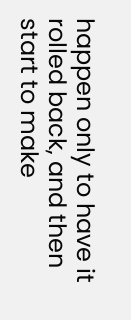happen only to have it rolled back, and then start to make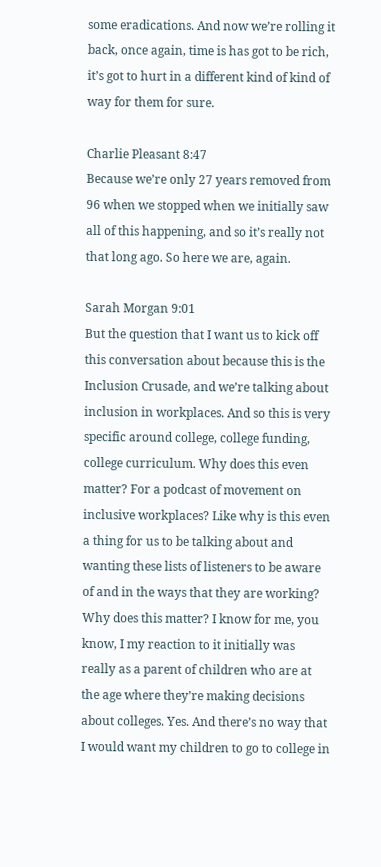some eradications. And now we’re rolling it back, once again, time is has got to be rich, it’s got to hurt in a different kind of kind of way for them for sure.

Charlie Pleasant 8:47
Because we’re only 27 years removed from 96 when we stopped when we initially saw all of this happening, and so it’s really not that long ago. So here we are, again.

Sarah Morgan 9:01
But the question that I want us to kick off this conversation about because this is the Inclusion Crusade, and we’re talking about inclusion in workplaces. And so this is very specific around college, college funding, college curriculum. Why does this even matter? For a podcast of movement on inclusive workplaces? Like why is this even a thing for us to be talking about and wanting these lists of listeners to be aware of and in the ways that they are working? Why does this matter? I know for me, you know, I my reaction to it initially was really as a parent of children who are at the age where they’re making decisions about colleges. Yes. And there’s no way that I would want my children to go to college in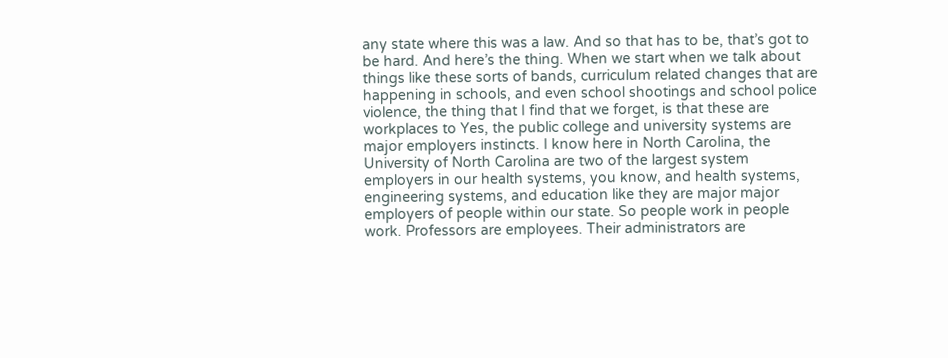any state where this was a law. And so that has to be, that’s got to be hard. And here’s the thing. When we start when we talk about things like these sorts of bands, curriculum related changes that are happening in schools, and even school shootings and school police violence, the thing that I find that we forget, is that these are workplaces to Yes, the public college and university systems are major employers instincts. I know here in North Carolina, the University of North Carolina are two of the largest system employers in our health systems, you know, and health systems, engineering systems, and education like they are major major employers of people within our state. So people work in people work. Professors are employees. Their administrators are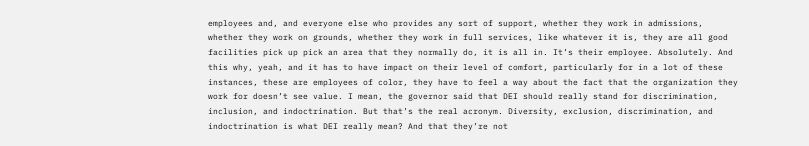employees and, and everyone else who provides any sort of support, whether they work in admissions, whether they work on grounds, whether they work in full services, like whatever it is, they are all good facilities pick up pick an area that they normally do, it is all in. It’s their employee. Absolutely. And this why, yeah, and it has to have impact on their level of comfort, particularly for in a lot of these instances, these are employees of color, they have to feel a way about the fact that the organization they work for doesn’t see value. I mean, the governor said that DEI should really stand for discrimination, inclusion, and indoctrination. But that’s the real acronym. Diversity, exclusion, discrimination, and indoctrination is what DEI really mean? And that they’re not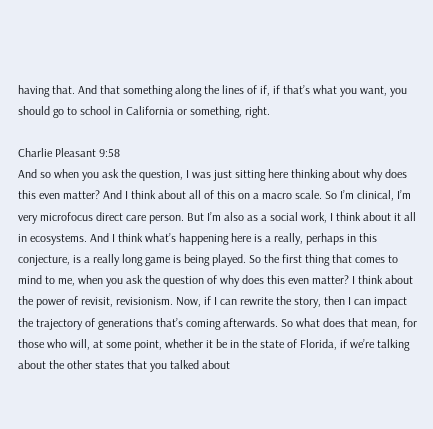having that. And that something along the lines of if, if that’s what you want, you should go to school in California or something, right.

Charlie Pleasant 9:58
And so when you ask the question, I was just sitting here thinking about why does this even matter? And I think about all of this on a macro scale. So I’m clinical, I’m very microfocus direct care person. But I’m also as a social work, I think about it all in ecosystems. And I think what’s happening here is a really, perhaps in this conjecture, is a really long game is being played. So the first thing that comes to mind to me, when you ask the question of why does this even matter? I think about the power of revisit, revisionism. Now, if I can rewrite the story, then I can impact the trajectory of generations that’s coming afterwards. So what does that mean, for those who will, at some point, whether it be in the state of Florida, if we’re talking about the other states that you talked about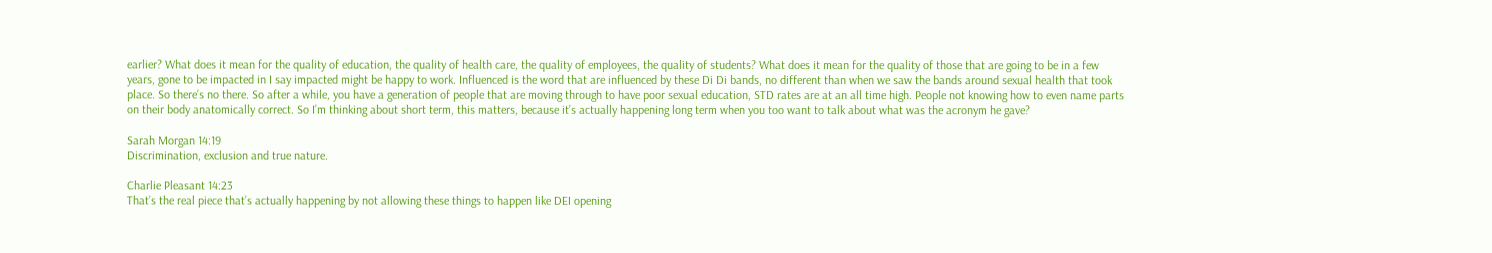earlier? What does it mean for the quality of education, the quality of health care, the quality of employees, the quality of students? What does it mean for the quality of those that are going to be in a few years, gone to be impacted in I say impacted might be happy to work. Influenced is the word that are influenced by these Di Di bands, no different than when we saw the bands around sexual health that took place. So there’s no there. So after a while, you have a generation of people that are moving through to have poor sexual education, STD rates are at an all time high. People not knowing how to even name parts on their body anatomically correct. So I’m thinking about short term, this matters, because it’s actually happening long term when you too want to talk about what was the acronym he gave?

Sarah Morgan 14:19
Discrimination, exclusion and true nature.

Charlie Pleasant 14:23
That’s the real piece that’s actually happening by not allowing these things to happen like DEI opening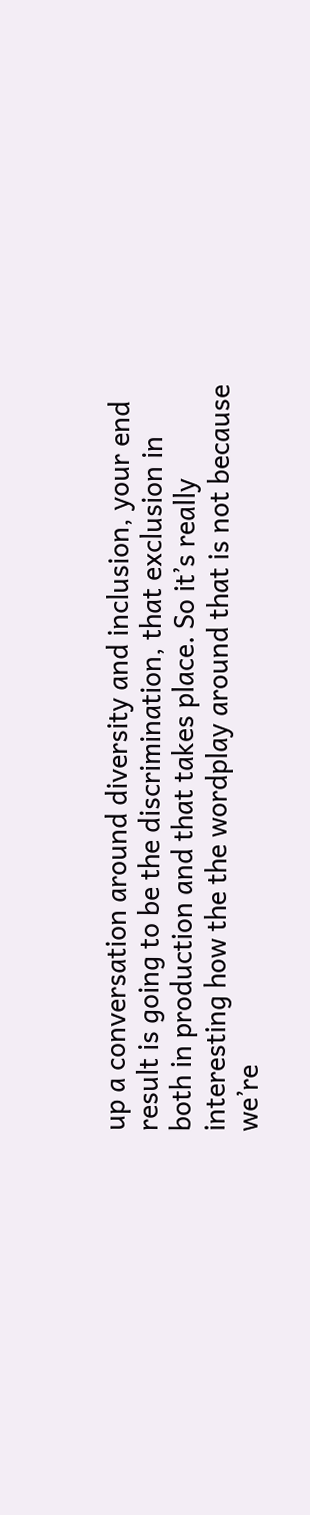up a conversation around diversity and inclusion, your end result is going to be the discrimination, that exclusion in both in production and that takes place. So it’s really interesting how the the wordplay around that is not because we’re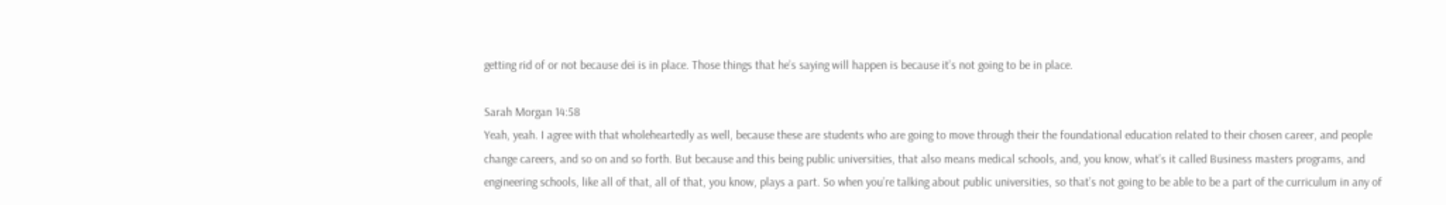getting rid of or not because dei is in place. Those things that he’s saying will happen is because it’s not going to be in place.

Sarah Morgan 14:58
Yeah, yeah. I agree with that wholeheartedly as well, because these are students who are going to move through their the foundational education related to their chosen career, and people change careers, and so on and so forth. But because and this being public universities, that also means medical schools, and, you know, what’s it called Business masters programs, and engineering schools, like all of that, all of that, you know, plays a part. So when you’re talking about public universities, so that’s not going to be able to be a part of the curriculum in any of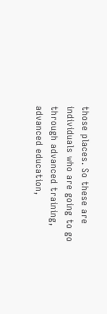those places. So these are individuals who are going to go through advanced training, advanced education,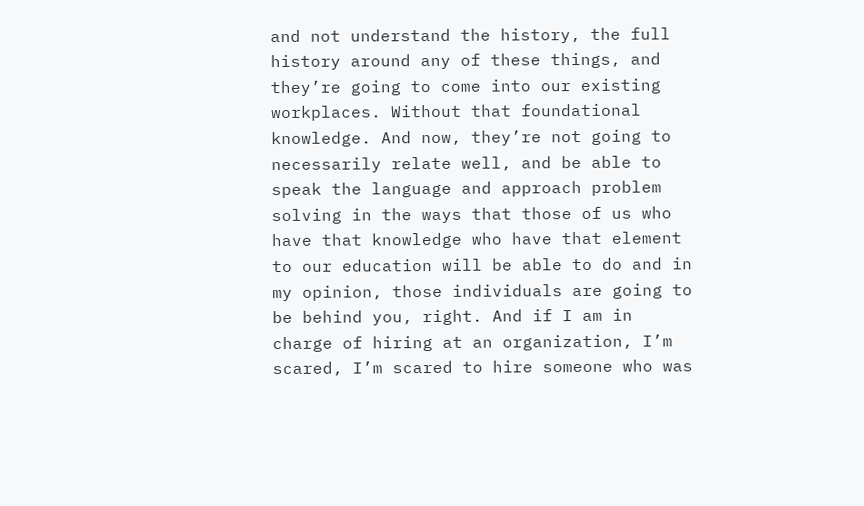and not understand the history, the full history around any of these things, and they’re going to come into our existing workplaces. Without that foundational knowledge. And now, they’re not going to necessarily relate well, and be able to speak the language and approach problem solving in the ways that those of us who have that knowledge who have that element to our education will be able to do and in my opinion, those individuals are going to be behind you, right. And if I am in charge of hiring at an organization, I’m scared, I’m scared to hire someone who was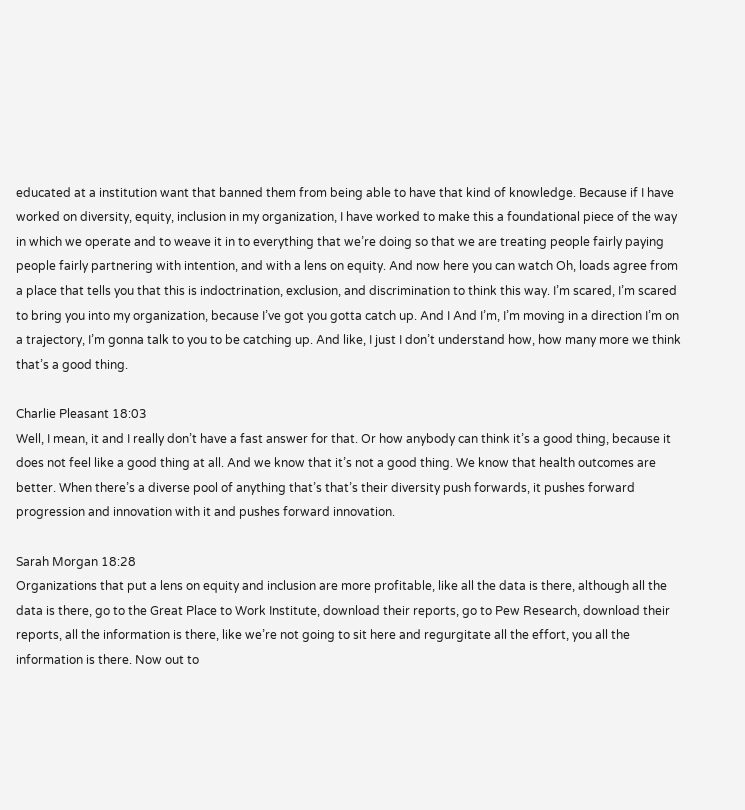educated at a institution want that banned them from being able to have that kind of knowledge. Because if I have worked on diversity, equity, inclusion in my organization, I have worked to make this a foundational piece of the way in which we operate and to weave it in to everything that we’re doing so that we are treating people fairly paying people fairly partnering with intention, and with a lens on equity. And now here you can watch Oh, loads agree from a place that tells you that this is indoctrination, exclusion, and discrimination to think this way. I’m scared, I’m scared to bring you into my organization, because I’ve got you gotta catch up. And I And I’m, I’m moving in a direction I’m on a trajectory, I’m gonna talk to you to be catching up. And like, I just I don’t understand how, how many more we think that’s a good thing.

Charlie Pleasant 18:03
Well, I mean, it and I really don’t have a fast answer for that. Or how anybody can think it’s a good thing, because it does not feel like a good thing at all. And we know that it’s not a good thing. We know that health outcomes are better. When there’s a diverse pool of anything that’s that’s their diversity push forwards, it pushes forward progression and innovation with it and pushes forward innovation.

Sarah Morgan 18:28
Organizations that put a lens on equity and inclusion are more profitable, like all the data is there, although all the data is there, go to the Great Place to Work Institute, download their reports, go to Pew Research, download their reports, all the information is there, like we’re not going to sit here and regurgitate all the effort, you all the information is there. Now out to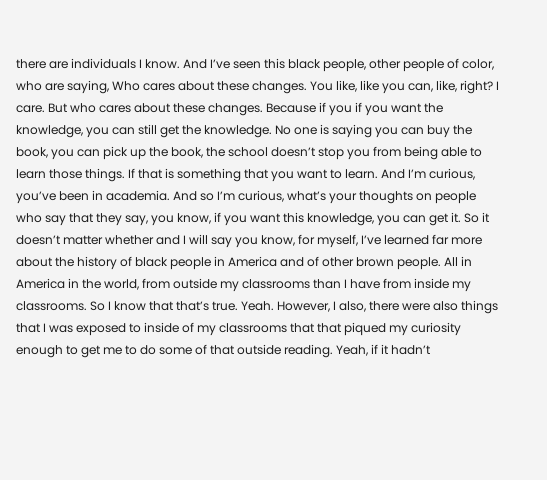there are individuals I know. And I’ve seen this black people, other people of color, who are saying, Who cares about these changes. You like, like you can, like, right? I care. But who cares about these changes. Because if you if you want the knowledge, you can still get the knowledge. No one is saying you can buy the book, you can pick up the book, the school doesn’t stop you from being able to learn those things. If that is something that you want to learn. And I’m curious, you’ve been in academia. And so I’m curious, what’s your thoughts on people who say that they say, you know, if you want this knowledge, you can get it. So it doesn’t matter whether and I will say you know, for myself, I’ve learned far more about the history of black people in America and of other brown people. All in America in the world, from outside my classrooms than I have from inside my classrooms. So I know that that’s true. Yeah. However, I also, there were also things that I was exposed to inside of my classrooms that that piqued my curiosity enough to get me to do some of that outside reading. Yeah, if it hadn’t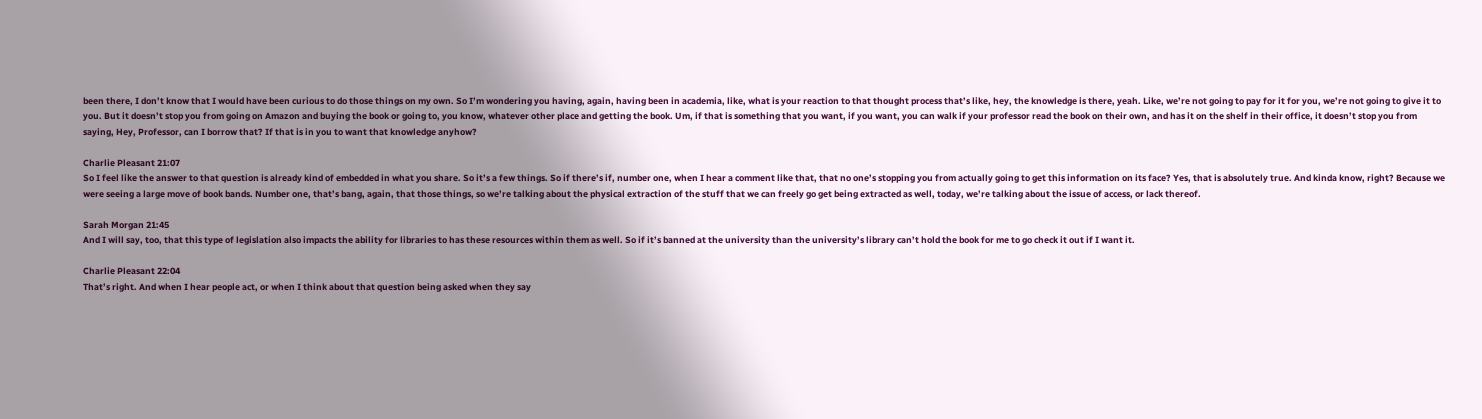been there, I don’t know that I would have been curious to do those things on my own. So I’m wondering you having, again, having been in academia, like, what is your reaction to that thought process that’s like, hey, the knowledge is there, yeah. Like, we’re not going to pay for it for you, we’re not going to give it to you. But it doesn’t stop you from going on Amazon and buying the book or going to, you know, whatever other place and getting the book. Um, if that is something that you want, if you want, you can walk if your professor read the book on their own, and has it on the shelf in their office, it doesn’t stop you from saying, Hey, Professor, can I borrow that? If that is in you to want that knowledge anyhow?

Charlie Pleasant 21:07
So I feel like the answer to that question is already kind of embedded in what you share. So it’s a few things. So if there’s if, number one, when I hear a comment like that, that no one’s stopping you from actually going to get this information on its face? Yes, that is absolutely true. And kinda know, right? Because we were seeing a large move of book bands. Number one, that’s bang, again, that those things, so we’re talking about the physical extraction of the stuff that we can freely go get being extracted as well, today, we’re talking about the issue of access, or lack thereof.

Sarah Morgan 21:45
And I will say, too, that this type of legislation also impacts the ability for libraries to has these resources within them as well. So if it’s banned at the university than the university’s library can’t hold the book for me to go check it out if I want it.

Charlie Pleasant 22:04
That’s right. And when I hear people act, or when I think about that question being asked when they say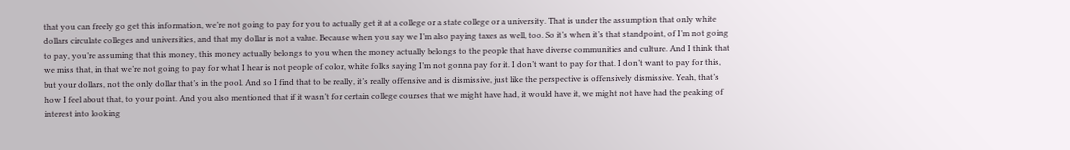that you can freely go get this information, we’re not going to pay for you to actually get it at a college or a state college or a university. That is under the assumption that only white dollars circulate colleges and universities, and that my dollar is not a value. Because when you say we I’m also paying taxes as well, too. So it’s when it’s that standpoint, of I’m not going to pay, you’re assuming that this money, this money actually belongs to you when the money actually belongs to the people that have diverse communities and culture. And I think that we miss that, in that we’re not going to pay for what I hear is not people of color, white folks saying I’m not gonna pay for it. I don’t want to pay for that. I don’t want to pay for this, but your dollars, not the only dollar that’s in the pool. And so I find that to be really, it’s really offensive and is dismissive, just like the perspective is offensively dismissive. Yeah, that’s how I feel about that, to your point. And you also mentioned that if it wasn’t for certain college courses that we might have had, it would have it, we might not have had the peaking of interest into looking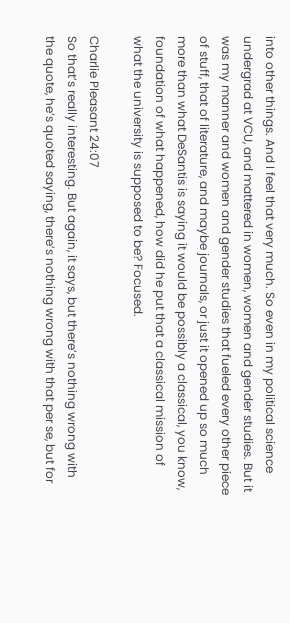into other things. And I feel that very much. So even in my political science undergrad at VCU, and mattered in women, women and gender studies. But it was my manner and women and gender studies that fueled every other piece of stuff, that of literature, and maybe journals, or just it opened up so much more than what DeSantis is saying it would be possibly a classical, you know, foundation of what happened, how did he put that a classical mission of what the university is supposed to be? Focused.

Charlie Pleasant 24:07
So that’s really interesting. But again, it says, but there’s nothing wrong with the quote, he’s quoted saying, there’s nothing wrong with that per se, but for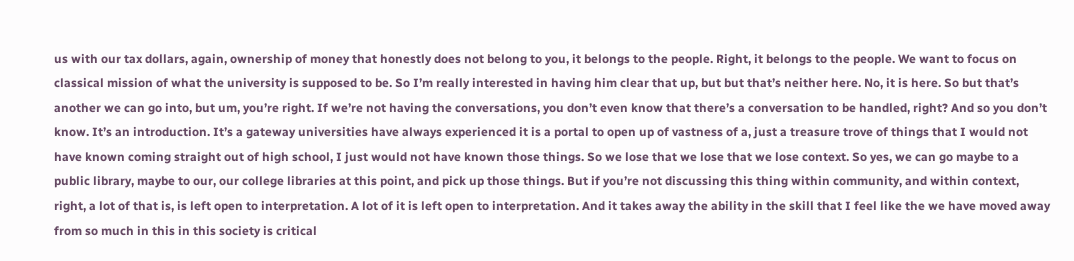us with our tax dollars, again, ownership of money that honestly does not belong to you, it belongs to the people. Right, it belongs to the people. We want to focus on classical mission of what the university is supposed to be. So I’m really interested in having him clear that up, but but that’s neither here. No, it is here. So but that’s another we can go into, but um, you’re right. If we’re not having the conversations, you don’t even know that there’s a conversation to be handled, right? And so you don’t know. It’s an introduction. It’s a gateway universities have always experienced it is a portal to open up of vastness of a, just a treasure trove of things that I would not have known coming straight out of high school, I just would not have known those things. So we lose that we lose that we lose context. So yes, we can go maybe to a public library, maybe to our, our college libraries at this point, and pick up those things. But if you’re not discussing this thing within community, and within context, right, a lot of that is, is left open to interpretation. A lot of it is left open to interpretation. And it takes away the ability in the skill that I feel like the we have moved away from so much in this in this society is critical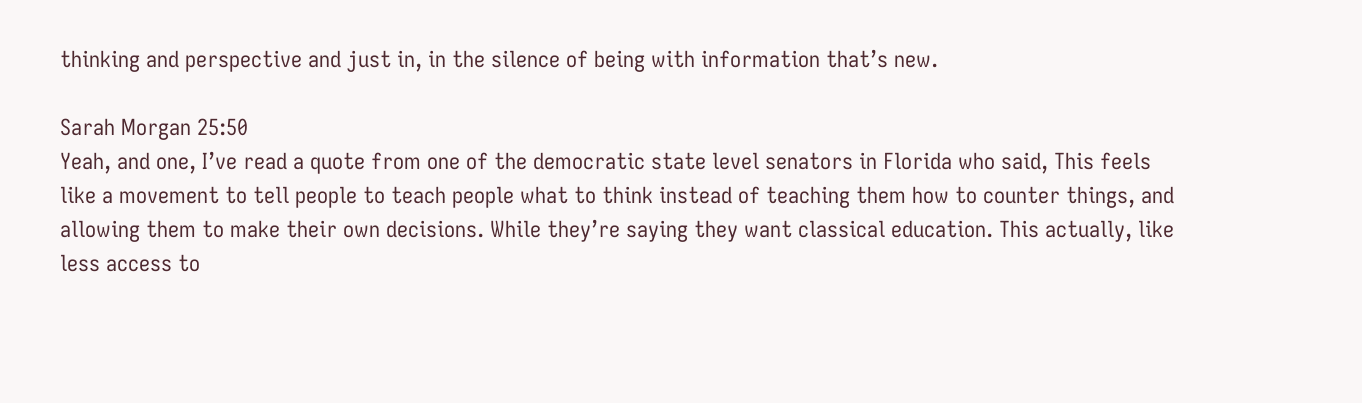thinking and perspective and just in, in the silence of being with information that’s new.

Sarah Morgan 25:50
Yeah, and one, I’ve read a quote from one of the democratic state level senators in Florida who said, This feels like a movement to tell people to teach people what to think instead of teaching them how to counter things, and allowing them to make their own decisions. While they’re saying they want classical education. This actually, like less access to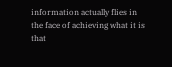information actually flies in the face of achieving what it is that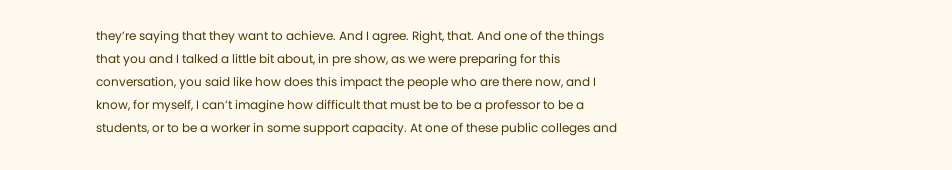they’re saying that they want to achieve. And I agree. Right, that. And one of the things that you and I talked a little bit about, in pre show, as we were preparing for this conversation, you said like how does this impact the people who are there now, and I know, for myself, I can’t imagine how difficult that must be to be a professor to be a students, or to be a worker in some support capacity. At one of these public colleges and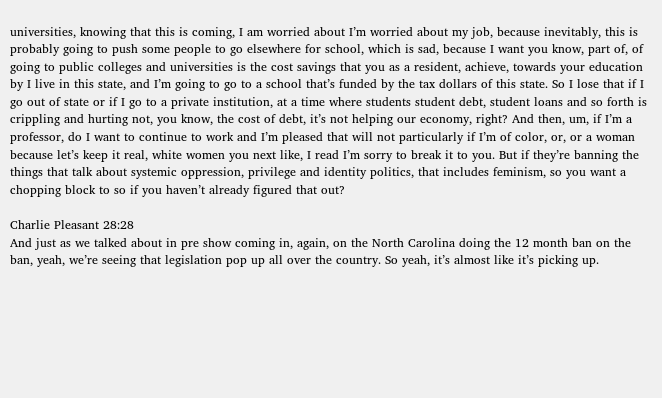universities, knowing that this is coming, I am worried about I’m worried about my job, because inevitably, this is probably going to push some people to go elsewhere for school, which is sad, because I want you know, part of, of going to public colleges and universities is the cost savings that you as a resident, achieve, towards your education by I live in this state, and I’m going to go to a school that’s funded by the tax dollars of this state. So I lose that if I go out of state or if I go to a private institution, at a time where students student debt, student loans and so forth is crippling and hurting not, you know, the cost of debt, it’s not helping our economy, right? And then, um, if I’m a professor, do I want to continue to work and I’m pleased that will not particularly if I’m of color, or, or a woman because let’s keep it real, white women you next like, I read I’m sorry to break it to you. But if they’re banning the things that talk about systemic oppression, privilege and identity politics, that includes feminism, so you want a chopping block to so if you haven’t already figured that out?

Charlie Pleasant 28:28
And just as we talked about in pre show coming in, again, on the North Carolina doing the 12 month ban on the ban, yeah, we’re seeing that legislation pop up all over the country. So yeah, it’s almost like it’s picking up.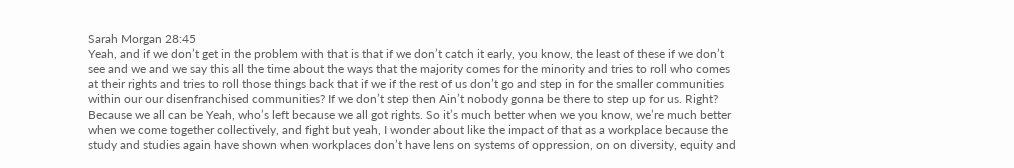Sarah Morgan 28:45
Yeah, and if we don’t get in the problem with that is that if we don’t catch it early, you know, the least of these if we don’t see and we and we say this all the time about the ways that the majority comes for the minority and tries to roll who comes at their rights and tries to roll those things back that if we if the rest of us don’t go and step in for the smaller communities within our our disenfranchised communities? If we don’t step then Ain’t nobody gonna be there to step up for us. Right? Because we all can be Yeah, who’s left because we all got rights. So it’s much better when we you know, we’re much better when we come together collectively, and fight but yeah, I wonder about like the impact of that as a workplace because the study and studies again have shown when workplaces don’t have lens on systems of oppression, on on diversity, equity and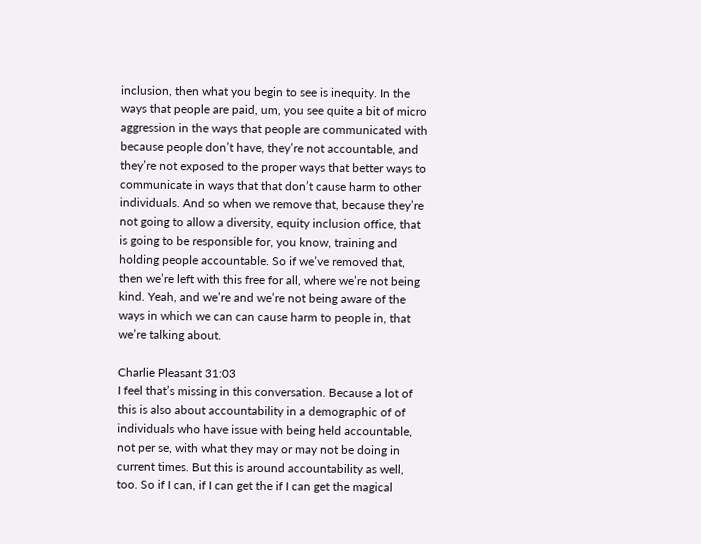inclusion, then what you begin to see is inequity. In the ways that people are paid, um, you see quite a bit of micro aggression in the ways that people are communicated with because people don’t have, they’re not accountable, and they’re not exposed to the proper ways that better ways to communicate in ways that that don’t cause harm to other individuals. And so when we remove that, because they’re not going to allow a diversity, equity inclusion office, that is going to be responsible for, you know, training and holding people accountable. So if we’ve removed that, then we’re left with this free for all, where we’re not being kind. Yeah, and we’re and we’re not being aware of the ways in which we can can cause harm to people in, that we’re talking about.

Charlie Pleasant 31:03
I feel that’s missing in this conversation. Because a lot of this is also about accountability in a demographic of of individuals who have issue with being held accountable, not per se, with what they may or may not be doing in current times. But this is around accountability as well, too. So if I can, if I can get the if I can get the magical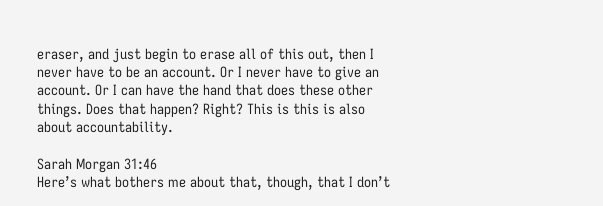eraser, and just begin to erase all of this out, then I never have to be an account. Or I never have to give an account. Or I can have the hand that does these other things. Does that happen? Right? This is this is also about accountability.

Sarah Morgan 31:46
Here’s what bothers me about that, though, that I don’t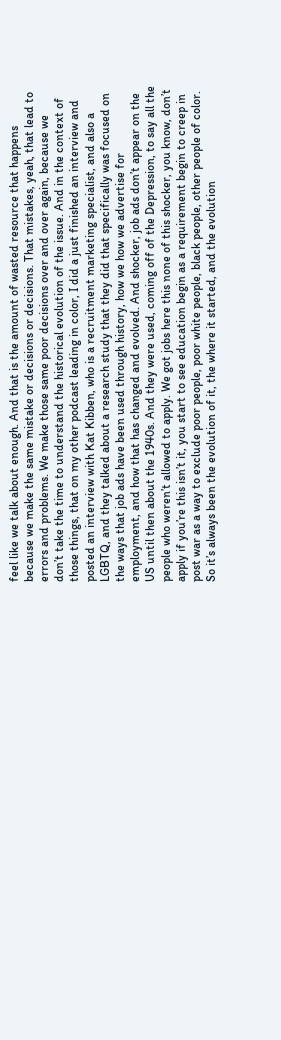feel like we talk about enough. And that is the amount of wasted resource that happens because we make the same mistake or decisions or decisions. That mistakes, yeah, that lead to errors and problems. We make those same poor decisions over and over again, because we don’t take the time to understand the historical evolution of the issue. And in the context of those things, that on my other podcast leading in color, I did a just finished an interview and posted an interview with Kat Kibben, who is a recruitment marketing specialist, and also a LGBTQ, and they talked about a research study that they did that specifically was focused on the ways that job ads have been used through history, how we how we advertise for employment, and how that has changed and evolved. And shocker, job ads don’t appear on the US until then about the 1940s. And they were used, coming off of the Depression, to say all the people who weren’t allowed to apply. We got jobs here this none of this shocker, you know, don’t apply if you’re this isn’t it, you start to see education begin as a requirement begin to creep in post war as a way to exclude poor people, poor white people, black people, other people of color. So it’s always been the evolution of it, the where it started, and the evolution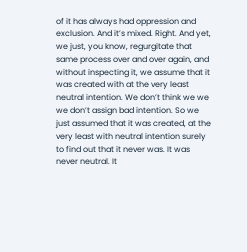of it has always had oppression and exclusion. And it’s mixed. Right. And yet, we just, you know, regurgitate that same process over and over again, and without inspecting it, we assume that it was created with at the very least neutral intention. We don’t think we we we don’t assign bad intention. So we just assumed that it was created, at the very least with neutral intention surely to find out that it never was. It was never neutral. It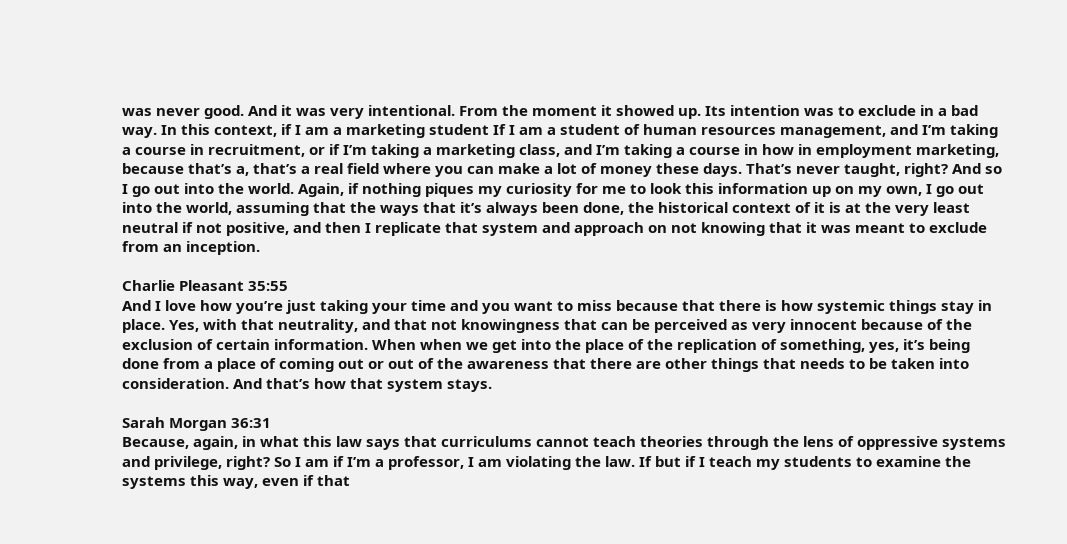was never good. And it was very intentional. From the moment it showed up. Its intention was to exclude in a bad way. In this context, if I am a marketing student If I am a student of human resources management, and I’m taking a course in recruitment, or if I’m taking a marketing class, and I’m taking a course in how in employment marketing, because that’s a, that’s a real field where you can make a lot of money these days. That’s never taught, right? And so I go out into the world. Again, if nothing piques my curiosity for me to look this information up on my own, I go out into the world, assuming that the ways that it’s always been done, the historical context of it is at the very least neutral if not positive, and then I replicate that system and approach on not knowing that it was meant to exclude from an inception.

Charlie Pleasant 35:55
And I love how you’re just taking your time and you want to miss because that there is how systemic things stay in place. Yes, with that neutrality, and that not knowingness that can be perceived as very innocent because of the exclusion of certain information. When when we get into the place of the replication of something, yes, it’s being done from a place of coming out or out of the awareness that there are other things that needs to be taken into consideration. And that’s how that system stays.

Sarah Morgan 36:31
Because, again, in what this law says that curriculums cannot teach theories through the lens of oppressive systems and privilege, right? So I am if I’m a professor, I am violating the law. If but if I teach my students to examine the systems this way, even if that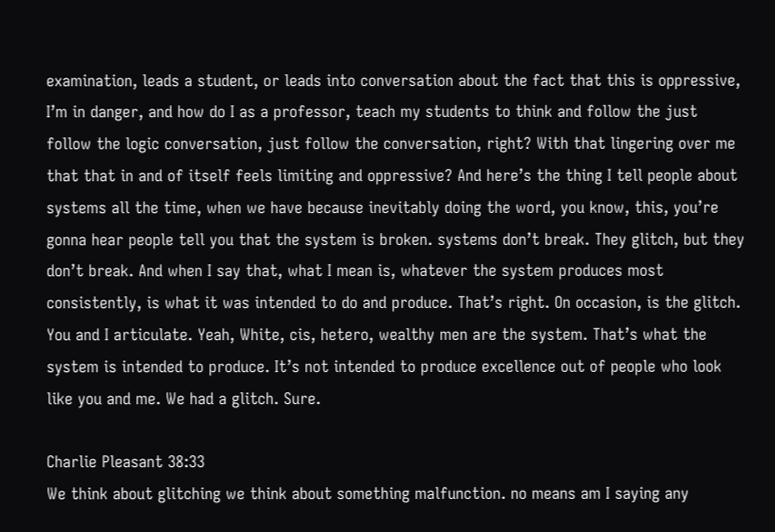examination, leads a student, or leads into conversation about the fact that this is oppressive, I’m in danger, and how do I as a professor, teach my students to think and follow the just follow the logic conversation, just follow the conversation, right? With that lingering over me that that in and of itself feels limiting and oppressive? And here’s the thing I tell people about systems all the time, when we have because inevitably doing the word, you know, this, you’re gonna hear people tell you that the system is broken. systems don’t break. They glitch, but they don’t break. And when I say that, what I mean is, whatever the system produces most consistently, is what it was intended to do and produce. That’s right. On occasion, is the glitch. You and I articulate. Yeah, White, cis, hetero, wealthy men are the system. That’s what the system is intended to produce. It’s not intended to produce excellence out of people who look like you and me. We had a glitch. Sure.

Charlie Pleasant 38:33
We think about glitching we think about something malfunction. no means am I saying any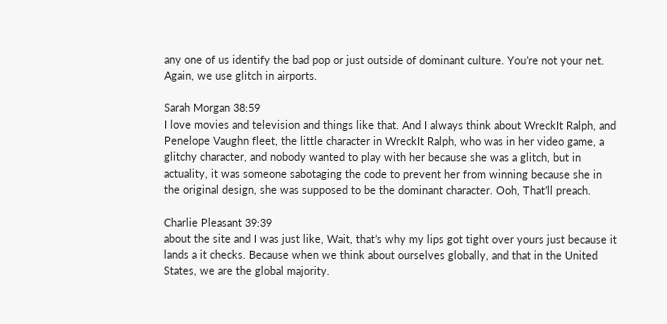any one of us identify the bad pop or just outside of dominant culture. You’re not your net. Again, we use glitch in airports.

Sarah Morgan 38:59
I love movies and television and things like that. And I always think about WreckIt Ralph, and Penelope Vaughn fleet, the little character in WreckIt Ralph, who was in her video game, a glitchy character, and nobody wanted to play with her because she was a glitch, but in actuality, it was someone sabotaging the code to prevent her from winning because she in the original design, she was supposed to be the dominant character. Ooh, That’ll preach.

Charlie Pleasant 39:39
about the site and I was just like, Wait, that’s why my lips got tight over yours just because it lands a it checks. Because when we think about ourselves globally, and that in the United States, we are the global majority.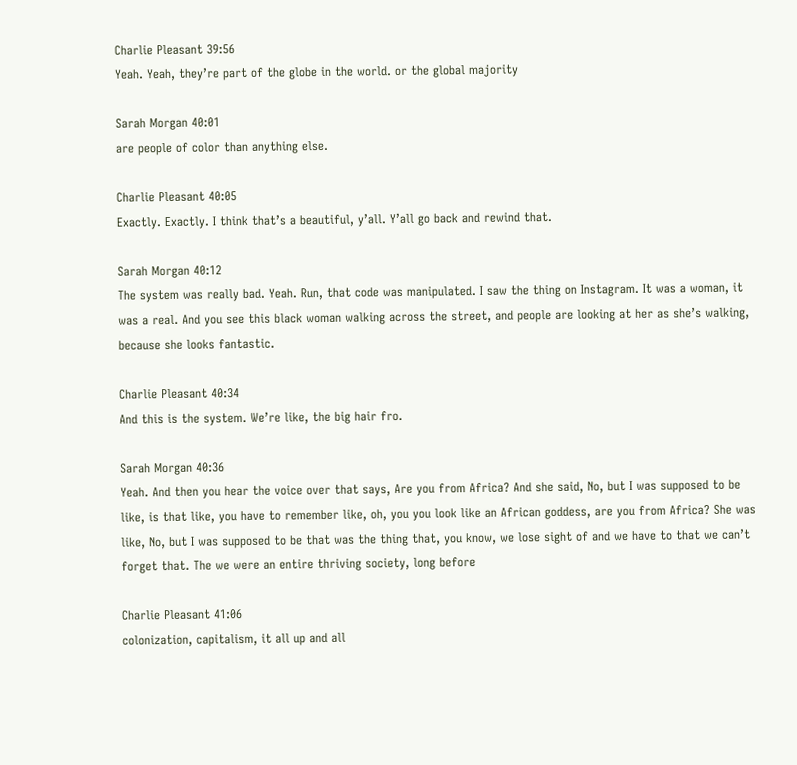Charlie Pleasant 39:56
Yeah. Yeah, they’re part of the globe in the world. or the global majority

Sarah Morgan 40:01
are people of color than anything else.

Charlie Pleasant 40:05
Exactly. Exactly. I think that’s a beautiful, y’all. Y’all go back and rewind that.

Sarah Morgan 40:12
The system was really bad. Yeah. Run, that code was manipulated. I saw the thing on Instagram. It was a woman, it was a real. And you see this black woman walking across the street, and people are looking at her as she’s walking, because she looks fantastic.

Charlie Pleasant 40:34
And this is the system. We’re like, the big hair fro.

Sarah Morgan 40:36
Yeah. And then you hear the voice over that says, Are you from Africa? And she said, No, but I was supposed to be like, is that like, you have to remember like, oh, you you look like an African goddess, are you from Africa? She was like, No, but I was supposed to be that was the thing that, you know, we lose sight of and we have to that we can’t forget that. The we were an entire thriving society, long before

Charlie Pleasant 41:06
colonization, capitalism, it all up and all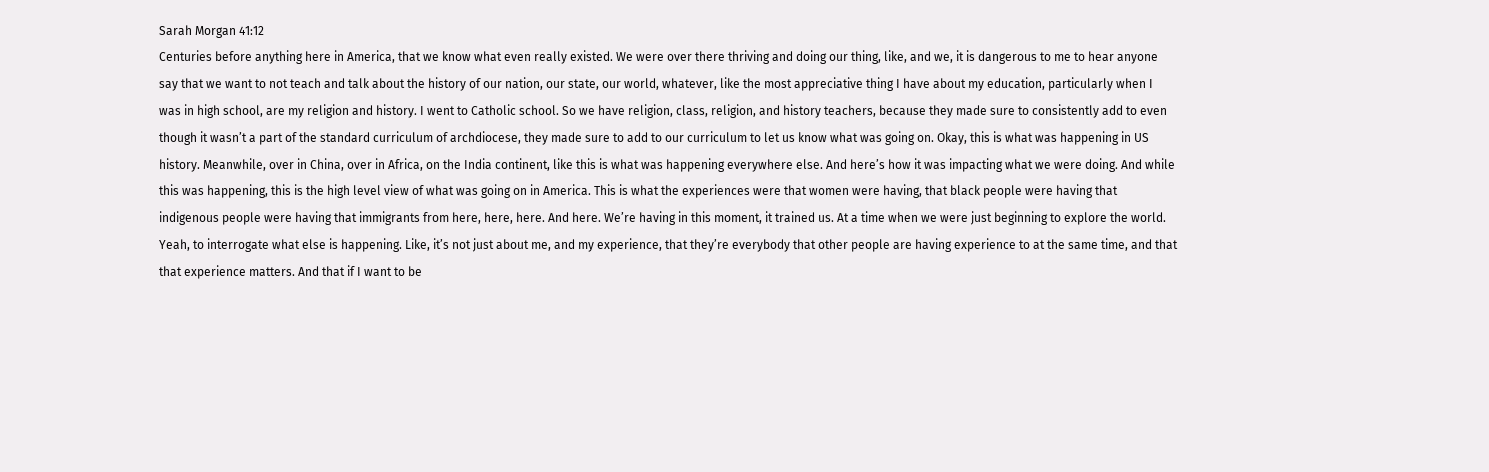Sarah Morgan 41:12
Centuries before anything here in America, that we know what even really existed. We were over there thriving and doing our thing, like, and we, it is dangerous to me to hear anyone say that we want to not teach and talk about the history of our nation, our state, our world, whatever, like the most appreciative thing I have about my education, particularly when I was in high school, are my religion and history. I went to Catholic school. So we have religion, class, religion, and history teachers, because they made sure to consistently add to even though it wasn’t a part of the standard curriculum of archdiocese, they made sure to add to our curriculum to let us know what was going on. Okay, this is what was happening in US history. Meanwhile, over in China, over in Africa, on the India continent, like this is what was happening everywhere else. And here’s how it was impacting what we were doing. And while this was happening, this is the high level view of what was going on in America. This is what the experiences were that women were having, that black people were having that indigenous people were having that immigrants from here, here, here. And here. We’re having in this moment, it trained us. At a time when we were just beginning to explore the world. Yeah, to interrogate what else is happening. Like, it’s not just about me, and my experience, that they’re everybody that other people are having experience to at the same time, and that that experience matters. And that if I want to be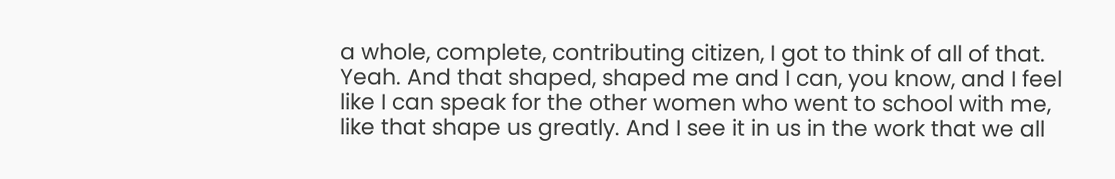a whole, complete, contributing citizen, I got to think of all of that. Yeah. And that shaped, shaped me and I can, you know, and I feel like I can speak for the other women who went to school with me, like that shape us greatly. And I see it in us in the work that we all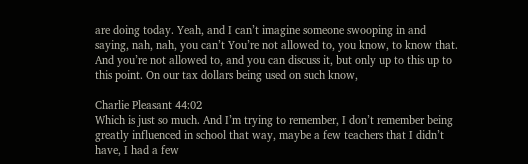are doing today. Yeah, and I can’t imagine someone swooping in and saying, nah, nah, you can’t You’re not allowed to, you know, to know that. And you’re not allowed to, and you can discuss it, but only up to this up to this point. On our tax dollars being used on such know,

Charlie Pleasant 44:02
Which is just so much. And I’m trying to remember, I don’t remember being greatly influenced in school that way, maybe a few teachers that I didn’t have, I had a few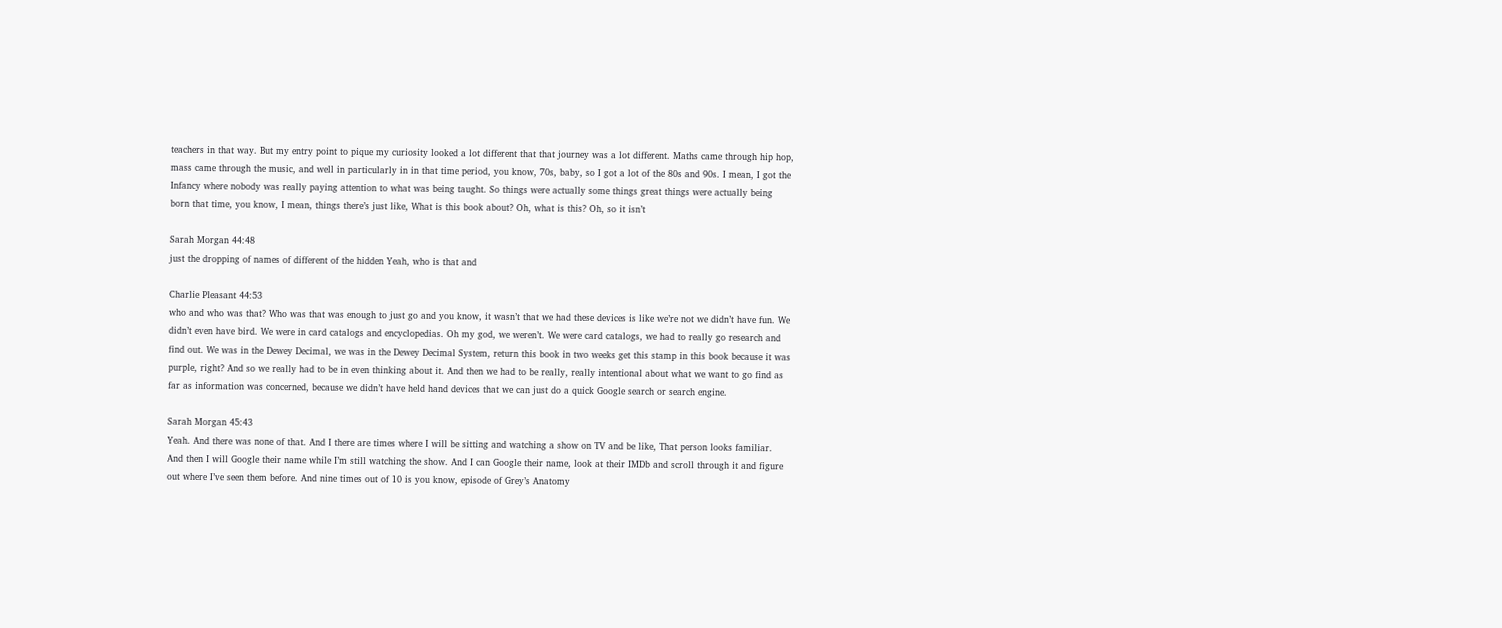teachers in that way. But my entry point to pique my curiosity looked a lot different that that journey was a lot different. Maths came through hip hop, mass came through the music, and well in particularly in in that time period, you know, 70s, baby, so I got a lot of the 80s and 90s. I mean, I got the Infancy where nobody was really paying attention to what was being taught. So things were actually some things great things were actually being born that time, you know, I mean, things there’s just like, What is this book about? Oh, what is this? Oh, so it isn’t

Sarah Morgan 44:48
just the dropping of names of different of the hidden Yeah, who is that and

Charlie Pleasant 44:53
who and who was that? Who was that was enough to just go and you know, it wasn’t that we had these devices is like we’re not we didn’t have fun. We didn’t even have bird. We were in card catalogs and encyclopedias. Oh my god, we weren’t. We were card catalogs, we had to really go research and find out. We was in the Dewey Decimal, we was in the Dewey Decimal System, return this book in two weeks get this stamp in this book because it was purple, right? And so we really had to be in even thinking about it. And then we had to be really, really intentional about what we want to go find as far as information was concerned, because we didn’t have held hand devices that we can just do a quick Google search or search engine.

Sarah Morgan 45:43
Yeah. And there was none of that. And I there are times where I will be sitting and watching a show on TV and be like, That person looks familiar. And then I will Google their name while I’m still watching the show. And I can Google their name, look at their IMDb and scroll through it and figure out where I’ve seen them before. And nine times out of 10 is you know, episode of Grey’s Anatomy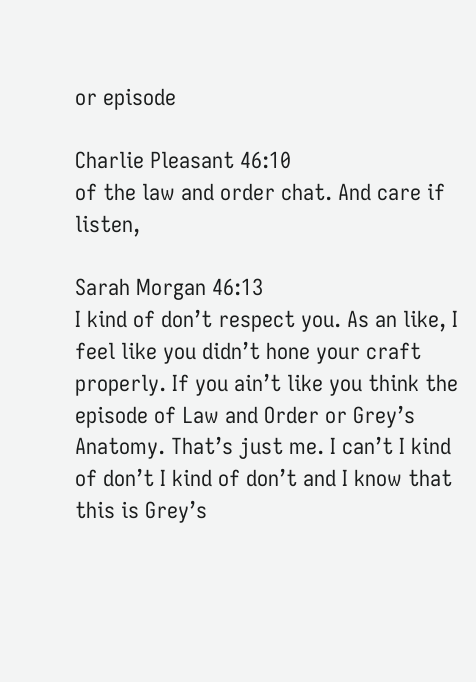or episode

Charlie Pleasant 46:10
of the law and order chat. And care if listen,

Sarah Morgan 46:13
I kind of don’t respect you. As an like, I feel like you didn’t hone your craft properly. If you ain’t like you think the episode of Law and Order or Grey’s Anatomy. That’s just me. I can’t I kind of don’t I kind of don’t and I know that this is Grey’s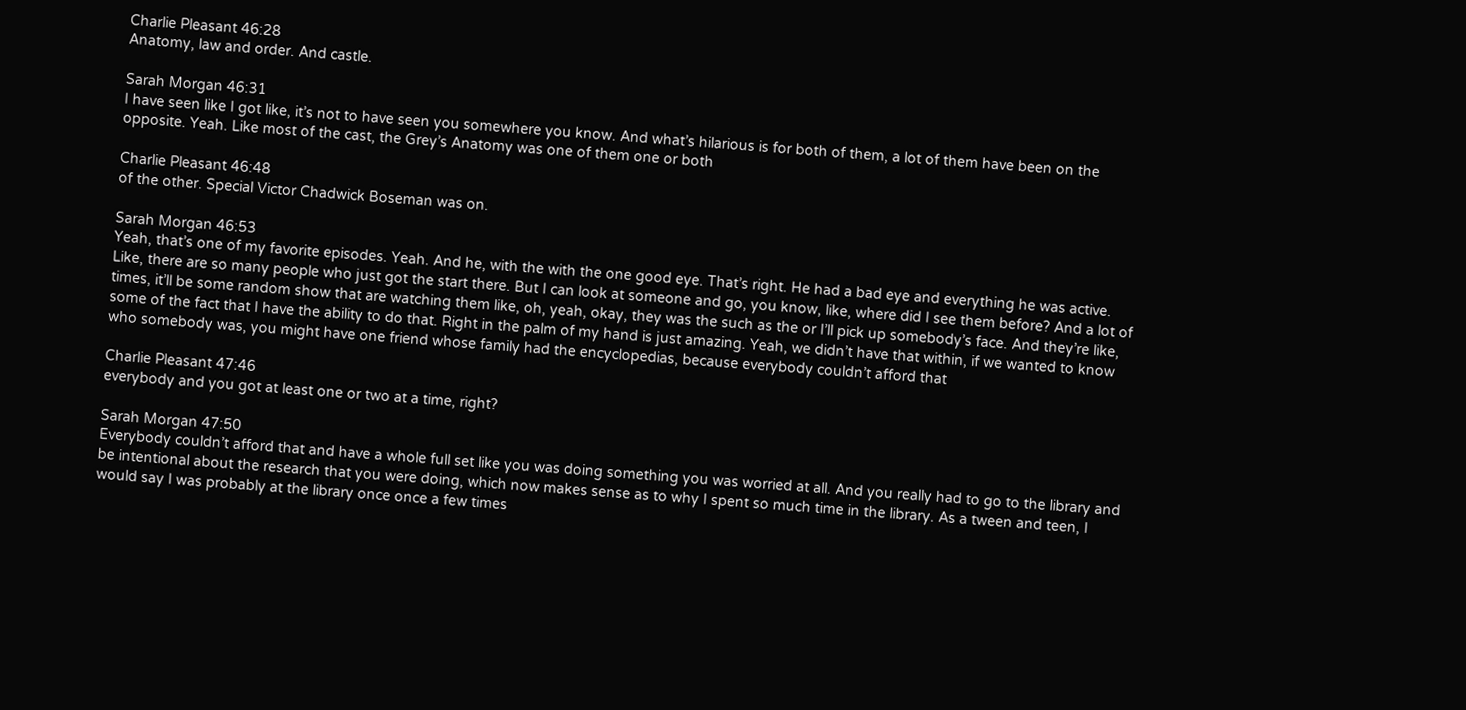Charlie Pleasant 46:28
Anatomy, law and order. And castle.

Sarah Morgan 46:31
I have seen like I got like, it’s not to have seen you somewhere you know. And what’s hilarious is for both of them, a lot of them have been on the opposite. Yeah. Like most of the cast, the Grey’s Anatomy was one of them one or both

Charlie Pleasant 46:48
of the other. Special Victor Chadwick Boseman was on.

Sarah Morgan 46:53
Yeah, that’s one of my favorite episodes. Yeah. And he, with the with the one good eye. That’s right. He had a bad eye and everything he was active. Like, there are so many people who just got the start there. But I can look at someone and go, you know, like, where did I see them before? And a lot of times, it’ll be some random show that are watching them like, oh, yeah, okay, they was the such as the or I’ll pick up somebody’s face. And they’re like, some of the fact that I have the ability to do that. Right in the palm of my hand is just amazing. Yeah, we didn’t have that within, if we wanted to know who somebody was, you might have one friend whose family had the encyclopedias, because everybody couldn’t afford that

Charlie Pleasant 47:46
everybody and you got at least one or two at a time, right?

Sarah Morgan 47:50
Everybody couldn’t afford that and have a whole full set like you was doing something you was worried at all. And you really had to go to the library and be intentional about the research that you were doing, which now makes sense as to why I spent so much time in the library. As a tween and teen, I would say I was probably at the library once once a few times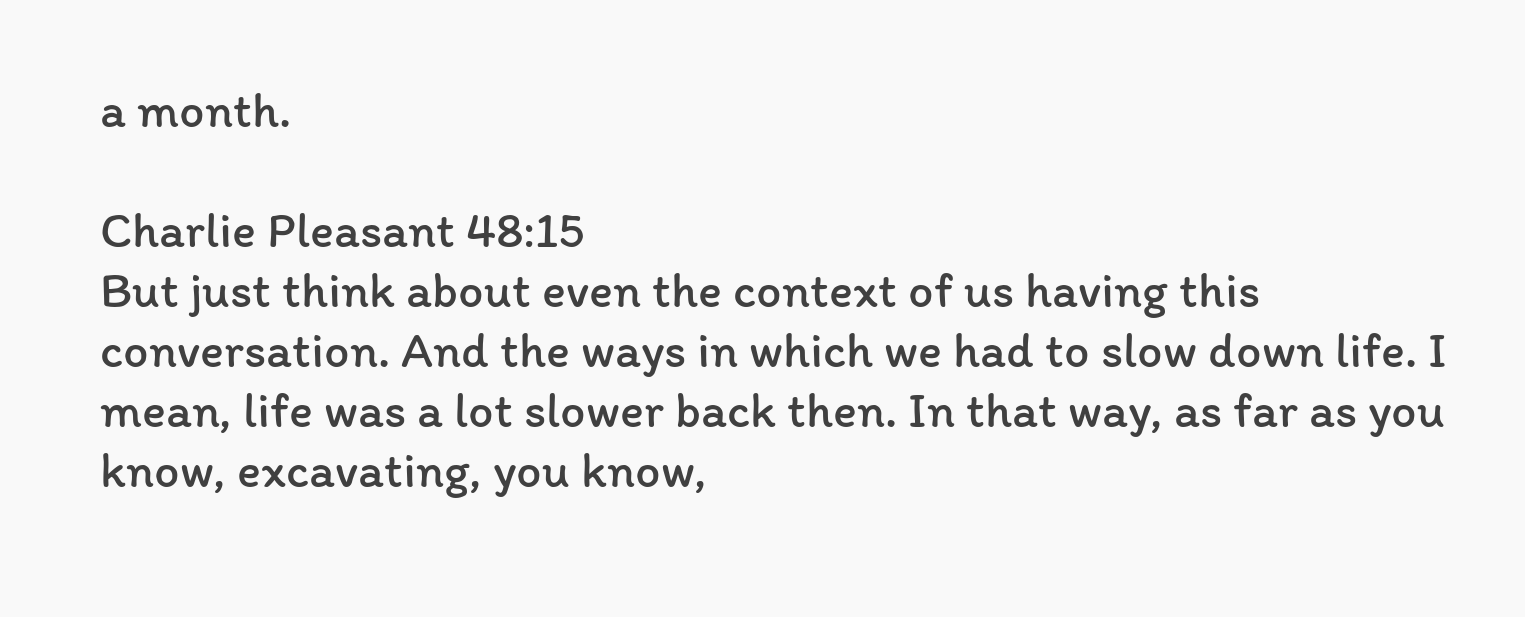a month.

Charlie Pleasant 48:15
But just think about even the context of us having this conversation. And the ways in which we had to slow down life. I mean, life was a lot slower back then. In that way, as far as you know, excavating, you know,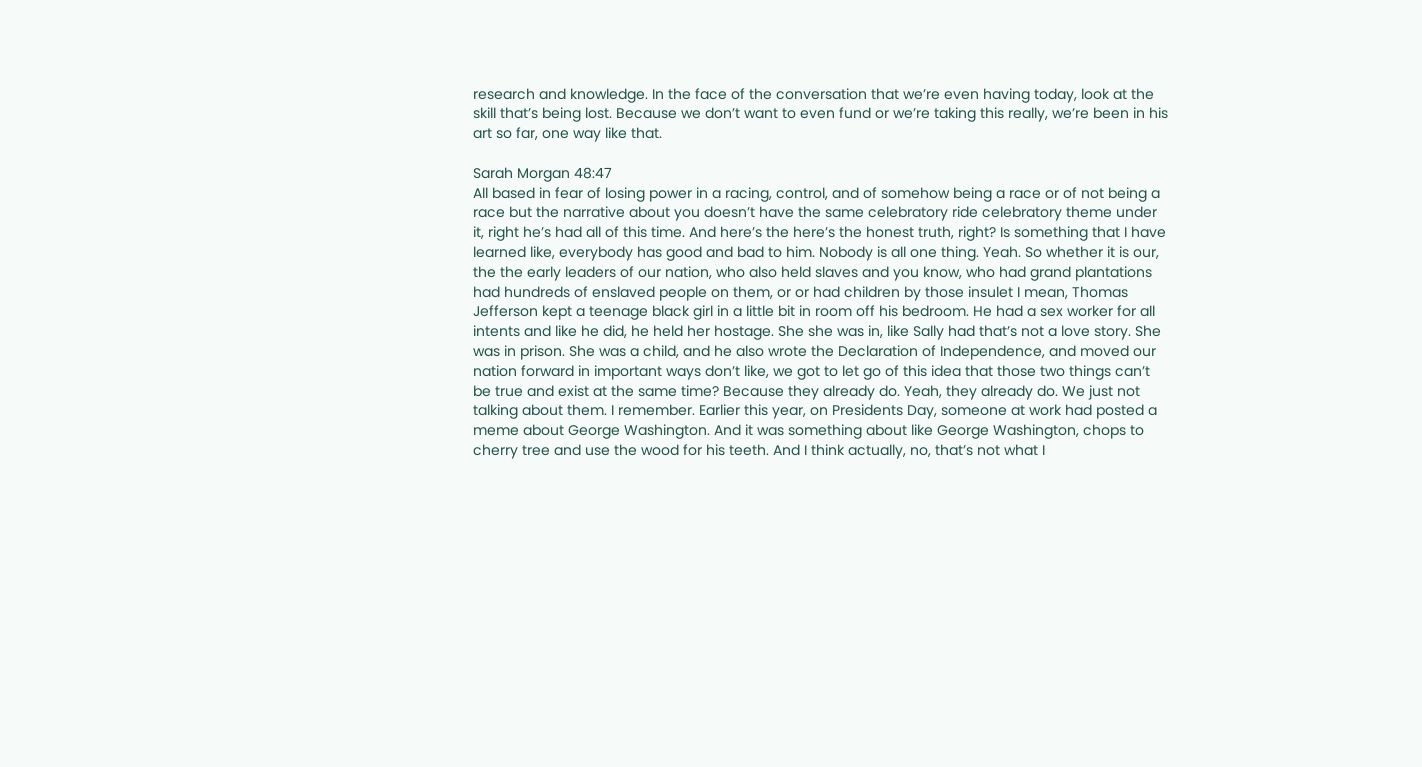research and knowledge. In the face of the conversation that we’re even having today, look at the skill that’s being lost. Because we don’t want to even fund or we’re taking this really, we’re been in his art so far, one way like that.

Sarah Morgan 48:47
All based in fear of losing power in a racing, control, and of somehow being a race or of not being a race but the narrative about you doesn’t have the same celebratory ride celebratory theme under it, right he’s had all of this time. And here’s the here’s the honest truth, right? Is something that I have learned like, everybody has good and bad to him. Nobody is all one thing. Yeah. So whether it is our, the the early leaders of our nation, who also held slaves and you know, who had grand plantations had hundreds of enslaved people on them, or or had children by those insulet I mean, Thomas Jefferson kept a teenage black girl in a little bit in room off his bedroom. He had a sex worker for all intents and like he did, he held her hostage. She she was in, like Sally had that’s not a love story. She was in prison. She was a child, and he also wrote the Declaration of Independence, and moved our nation forward in important ways don’t like, we got to let go of this idea that those two things can’t be true and exist at the same time? Because they already do. Yeah, they already do. We just not talking about them. I remember. Earlier this year, on Presidents Day, someone at work had posted a meme about George Washington. And it was something about like George Washington, chops to cherry tree and use the wood for his teeth. And I think actually, no, that’s not what I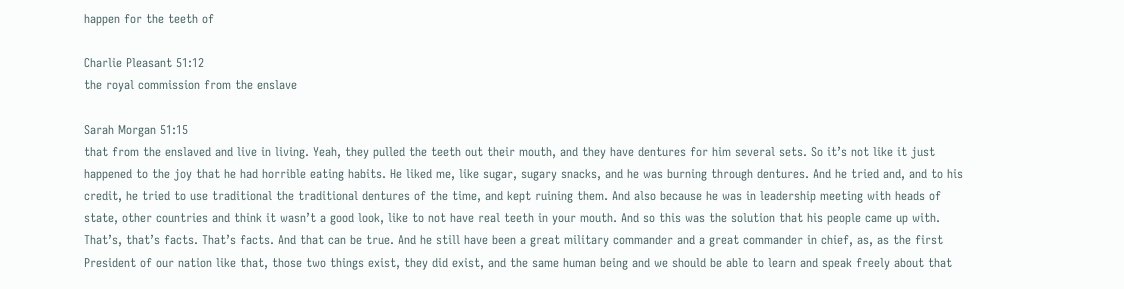happen for the teeth of

Charlie Pleasant 51:12
the royal commission from the enslave

Sarah Morgan 51:15
that from the enslaved and live in living. Yeah, they pulled the teeth out their mouth, and they have dentures for him several sets. So it’s not like it just happened to the joy that he had horrible eating habits. He liked me, like sugar, sugary snacks, and he was burning through dentures. And he tried and, and to his credit, he tried to use traditional the traditional dentures of the time, and kept ruining them. And also because he was in leadership meeting with heads of state, other countries and think it wasn’t a good look, like to not have real teeth in your mouth. And so this was the solution that his people came up with. That’s, that’s facts. That’s facts. And that can be true. And he still have been a great military commander and a great commander in chief, as, as the first President of our nation like that, those two things exist, they did exist, and the same human being and we should be able to learn and speak freely about that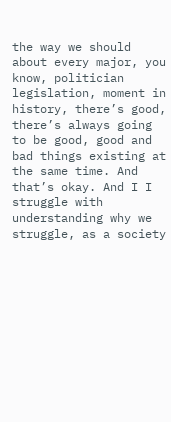the way we should about every major, you know, politician legislation, moment in history, there’s good, there’s always going to be good, good and bad things existing at the same time. And that’s okay. And I I struggle with understanding why we struggle, as a society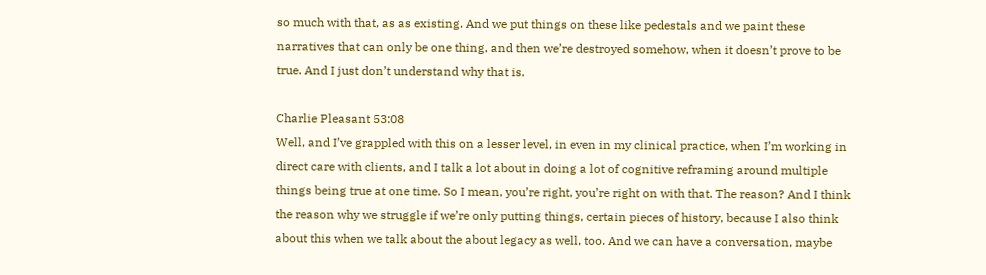so much with that, as as existing. And we put things on these like pedestals and we paint these narratives that can only be one thing, and then we’re destroyed somehow, when it doesn’t prove to be true. And I just don’t understand why that is.

Charlie Pleasant 53:08
Well, and I’ve grappled with this on a lesser level, in even in my clinical practice, when I’m working in direct care with clients, and I talk a lot about in doing a lot of cognitive reframing around multiple things being true at one time. So I mean, you’re right, you’re right on with that. The reason? And I think the reason why we struggle if we’re only putting things, certain pieces of history, because I also think about this when we talk about the about legacy as well, too. And we can have a conversation, maybe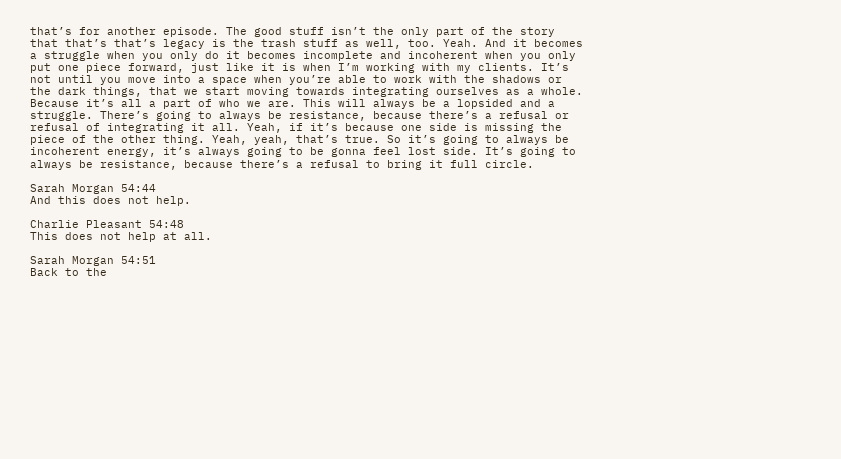that’s for another episode. The good stuff isn’t the only part of the story that that’s that’s legacy is the trash stuff as well, too. Yeah. And it becomes a struggle when you only do it becomes incomplete and incoherent when you only put one piece forward, just like it is when I’m working with my clients. It’s not until you move into a space when you’re able to work with the shadows or the dark things, that we start moving towards integrating ourselves as a whole. Because it’s all a part of who we are. This will always be a lopsided and a struggle. There’s going to always be resistance, because there’s a refusal or refusal of integrating it all. Yeah, if it’s because one side is missing the piece of the other thing. Yeah, yeah, that’s true. So it’s going to always be incoherent energy, it’s always going to be gonna feel lost side. It’s going to always be resistance, because there’s a refusal to bring it full circle.

Sarah Morgan 54:44
And this does not help.

Charlie Pleasant 54:48
This does not help at all.

Sarah Morgan 54:51
Back to the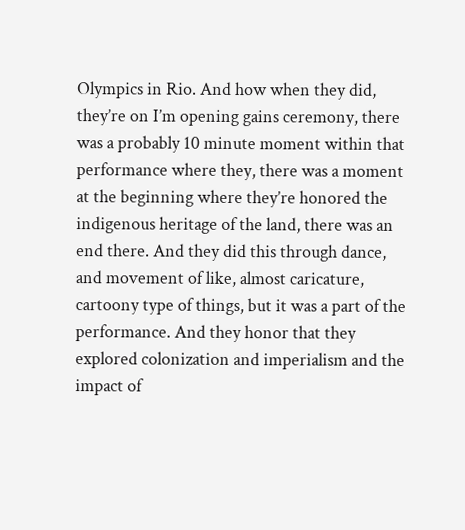Olympics in Rio. And how when they did, they’re on I’m opening gains ceremony, there was a probably 10 minute moment within that performance where they, there was a moment at the beginning where they’re honored the indigenous heritage of the land, there was an end there. And they did this through dance, and movement of like, almost caricature, cartoony type of things, but it was a part of the performance. And they honor that they explored colonization and imperialism and the impact of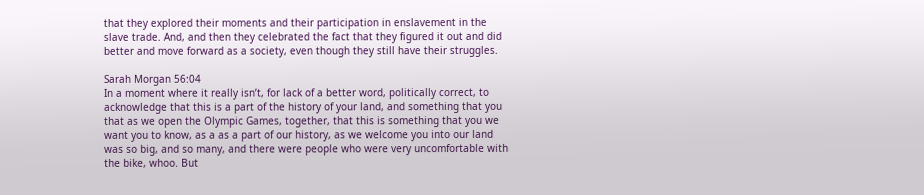that they explored their moments and their participation in enslavement in the slave trade. And, and then they celebrated the fact that they figured it out and did better and move forward as a society, even though they still have their struggles.

Sarah Morgan 56:04
In a moment where it really isn’t, for lack of a better word, politically correct, to acknowledge that this is a part of the history of your land, and something that you that as we open the Olympic Games, together, that this is something that you we want you to know, as a as a part of our history, as we welcome you into our land was so big, and so many, and there were people who were very uncomfortable with the bike, whoo. But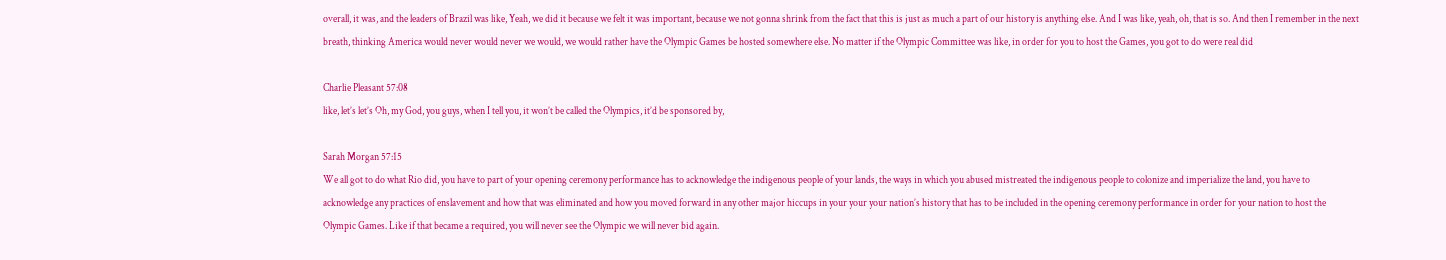overall, it was, and the leaders of Brazil was like, Yeah, we did it because we felt it was important, because we not gonna shrink from the fact that this is just as much a part of our history is anything else. And I was like, yeah, oh, that is so. And then I remember in the next breath, thinking America would never would never we would, we would rather have the Olympic Games be hosted somewhere else. No matter if the Olympic Committee was like, in order for you to host the Games, you got to do were real did

Charlie Pleasant 57:08
like, let’s let’s Oh, my God, you guys, when I tell you, it won’t be called the Olympics, it’d be sponsored by,

Sarah Morgan 57:15
We all got to do what Rio did, you have to part of your opening ceremony performance has to acknowledge the indigenous people of your lands, the ways in which you abused mistreated the indigenous people to colonize and imperialize the land, you have to acknowledge any practices of enslavement and how that was eliminated and how you moved forward in any other major hiccups in your your your nation’s history that has to be included in the opening ceremony performance in order for your nation to host the Olympic Games. Like if that became a required, you will never see the Olympic we will never bid again.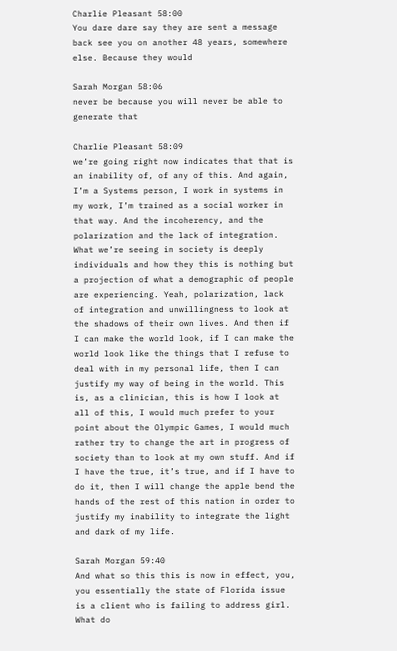Charlie Pleasant 58:00
You dare dare say they are sent a message back see you on another 48 years, somewhere else. Because they would

Sarah Morgan 58:06
never be because you will never be able to generate that

Charlie Pleasant 58:09
we’re going right now indicates that that is an inability of, of any of this. And again, I’m a Systems person, I work in systems in my work, I’m trained as a social worker in that way. And the incoherency, and the polarization and the lack of integration. What we’re seeing in society is deeply individuals and how they this is nothing but a projection of what a demographic of people are experiencing. Yeah, polarization, lack of integration and unwillingness to look at the shadows of their own lives. And then if I can make the world look, if I can make the world look like the things that I refuse to deal with in my personal life, then I can justify my way of being in the world. This is, as a clinician, this is how I look at all of this, I would much prefer to your point about the Olympic Games, I would much rather try to change the art in progress of society than to look at my own stuff. And if I have the true, it’s true, and if I have to do it, then I will change the apple bend the hands of the rest of this nation in order to justify my inability to integrate the light and dark of my life.

Sarah Morgan 59:40
And what so this this is now in effect, you, you essentially the state of Florida issue is a client who is failing to address girl. What do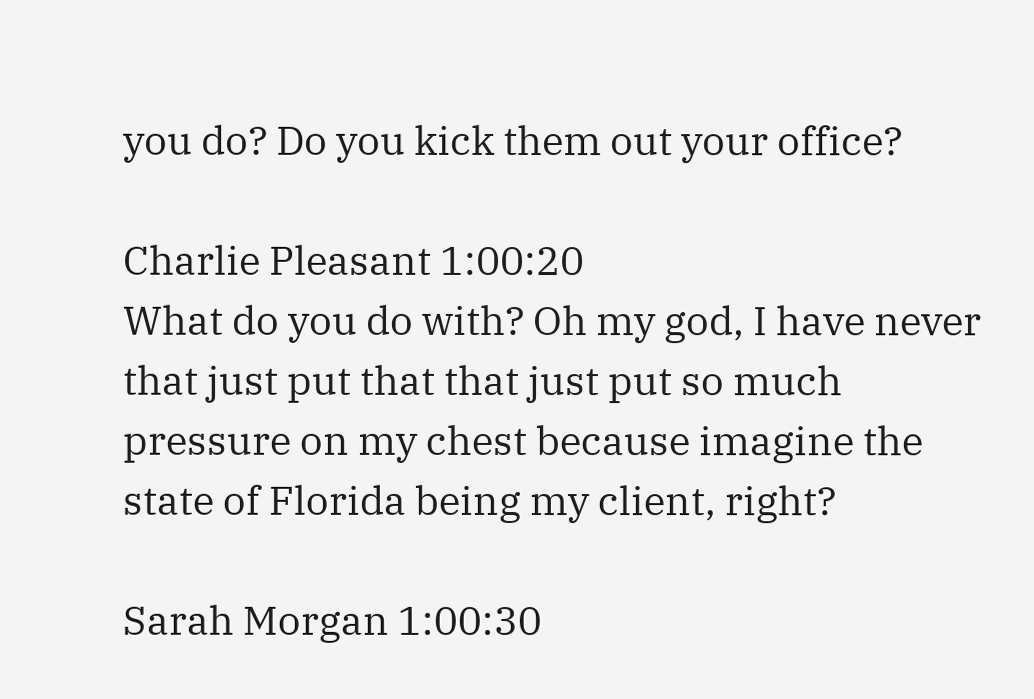you do? Do you kick them out your office?

Charlie Pleasant 1:00:20
What do you do with? Oh my god, I have never that just put that that just put so much pressure on my chest because imagine the state of Florida being my client, right?

Sarah Morgan 1:00:30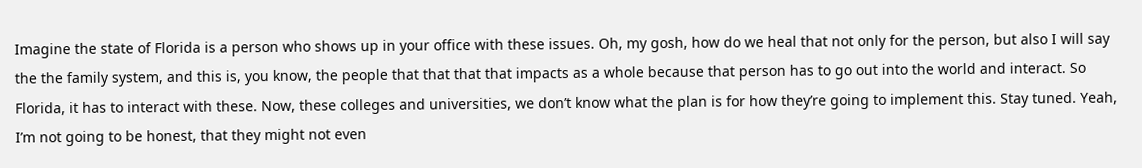Imagine the state of Florida is a person who shows up in your office with these issues. Oh, my gosh, how do we heal that not only for the person, but also I will say the the family system, and this is, you know, the people that that that that impacts as a whole because that person has to go out into the world and interact. So Florida, it has to interact with these. Now, these colleges and universities, we don’t know what the plan is for how they’re going to implement this. Stay tuned. Yeah, I’m not going to be honest, that they might not even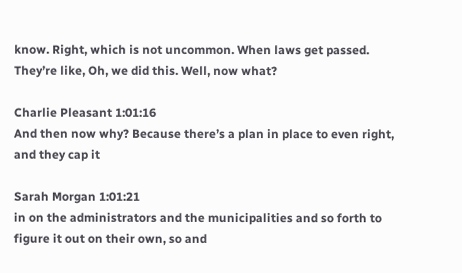know. Right, which is not uncommon. When laws get passed. They’re like, Oh, we did this. Well, now what?

Charlie Pleasant 1:01:16
And then now why? Because there’s a plan in place to even right, and they cap it

Sarah Morgan 1:01:21
in on the administrators and the municipalities and so forth to figure it out on their own, so and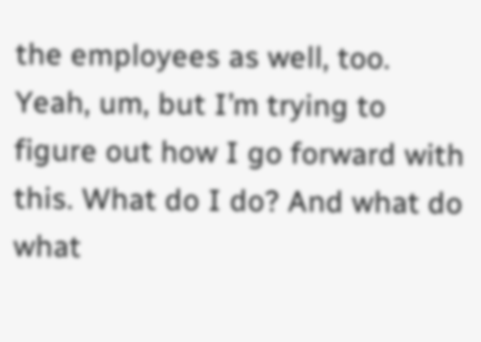the employees as well, too. Yeah, um, but I’m trying to figure out how I go forward with this. What do I do? And what do what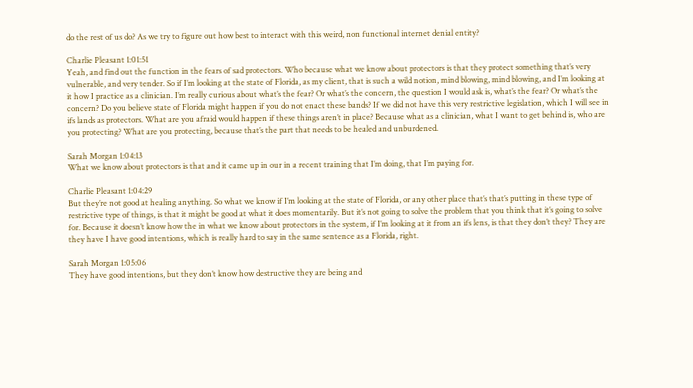do the rest of us do? As we try to figure out how best to interact with this weird, non functional internet denial entity?

Charlie Pleasant 1:01:51
Yeah, and find out the function in the fears of sad protectors. Who because what we know about protectors is that they protect something that’s very vulnerable, and very tender. So if I’m looking at the state of Florida, as my client, that is such a wild notion, mind blowing, mind blowing, and I’m looking at it how I practice as a clinician. I’m really curious about what’s the fear? Or what’s the concern, the question I would ask is, what’s the fear? Or what’s the concern? Do you believe state of Florida might happen if you do not enact these bands? If we did not have this very restrictive legislation, which I will see in ifs lands as protectors. What are you afraid would happen if these things aren’t in place? Because what as a clinician, what I want to get behind is, who are you protecting? What are you protecting, because that’s the part that needs to be healed and unburdened.

Sarah Morgan 1:04:13
What we know about protectors is that and it came up in our in a recent training that I’m doing, that I’m paying for.

Charlie Pleasant 1:04:29
But they’re not good at healing anything. So what we know if I’m looking at the state of Florida, or any other place that’s that’s putting in these type of restrictive type of things, is that it might be good at what it does momentarily. But it’s not going to solve the problem that you think that it’s going to solve for. Because it doesn’t know how the in what we know about protectors in the system, if I’m looking at it from an ifs lens, is that they don’t they? They are they have I have good intentions, which is really hard to say in the same sentence as a Florida, right.

Sarah Morgan 1:05:06
They have good intentions, but they don’t know how destructive they are being and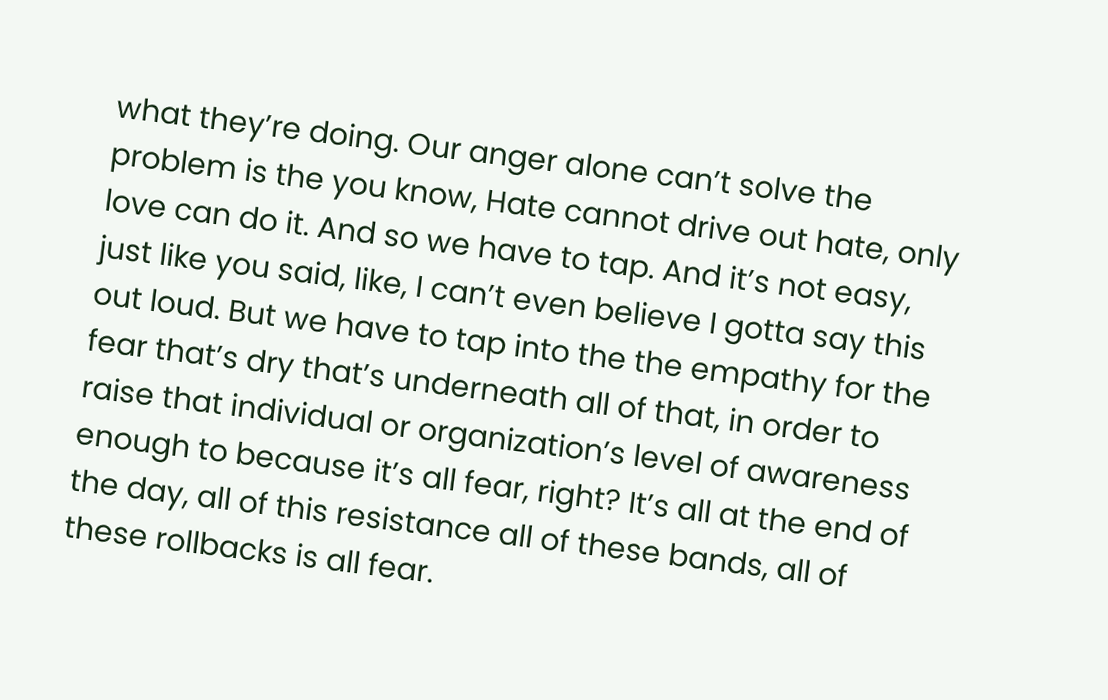what they’re doing. Our anger alone can’t solve the problem is the you know, Hate cannot drive out hate, only love can do it. And so we have to tap. And it’s not easy, just like you said, like, I can’t even believe I gotta say this out loud. But we have to tap into the the empathy for the fear that’s dry that’s underneath all of that, in order to raise that individual or organization’s level of awareness enough to because it’s all fear, right? It’s all at the end of the day, all of this resistance all of these bands, all of these rollbacks is all fear.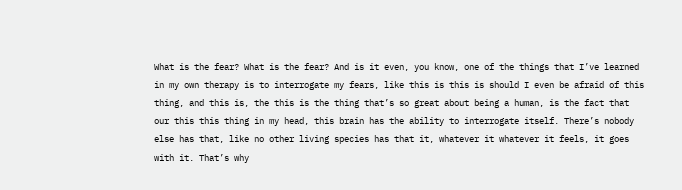What is the fear? What is the fear? And is it even, you know, one of the things that I’ve learned in my own therapy is to interrogate my fears, like this is this is should I even be afraid of this thing, and this is, the this is the thing that’s so great about being a human, is the fact that our this this thing in my head, this brain has the ability to interrogate itself. There’s nobody else has that, like no other living species has that it, whatever it whatever it feels, it goes with it. That’s why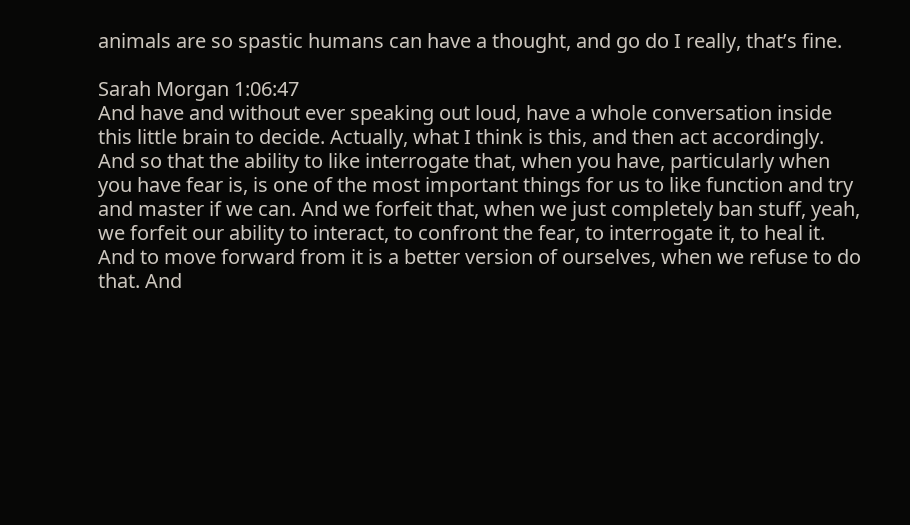animals are so spastic humans can have a thought, and go do I really, that’s fine.

Sarah Morgan 1:06:47
And have and without ever speaking out loud, have a whole conversation inside this little brain to decide. Actually, what I think is this, and then act accordingly. And so that the ability to like interrogate that, when you have, particularly when you have fear is, is one of the most important things for us to like function and try and master if we can. And we forfeit that, when we just completely ban stuff, yeah, we forfeit our ability to interact, to confront the fear, to interrogate it, to heal it. And to move forward from it is a better version of ourselves, when we refuse to do that. And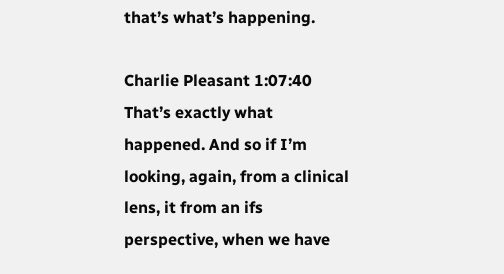that’s what’s happening.

Charlie Pleasant 1:07:40
That’s exactly what happened. And so if I’m looking, again, from a clinical lens, it from an ifs perspective, when we have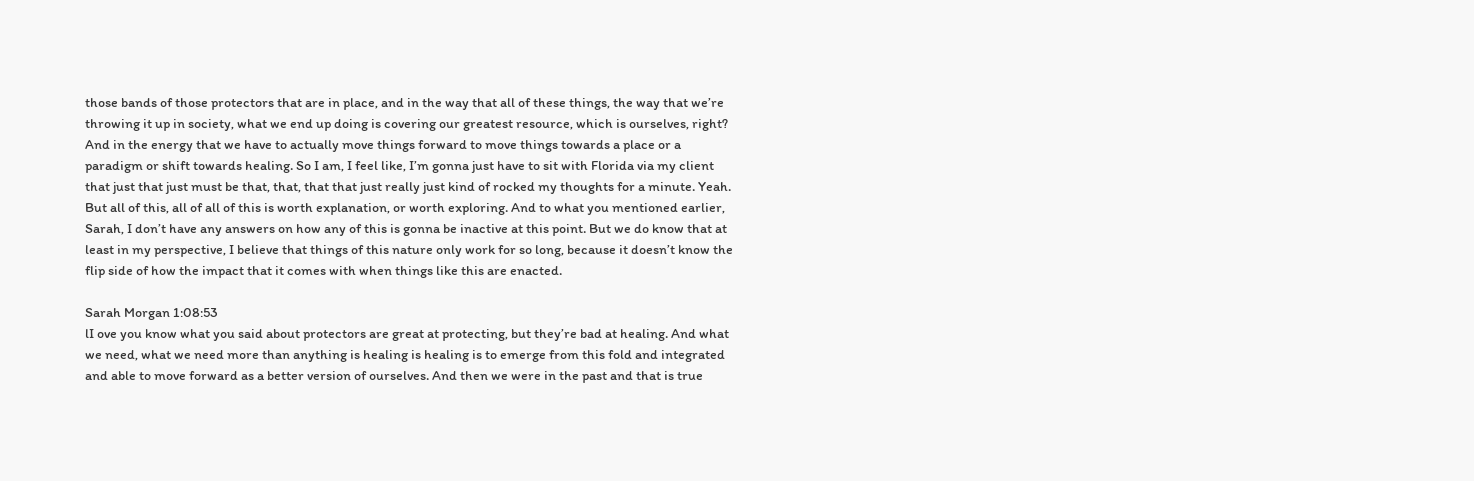those bands of those protectors that are in place, and in the way that all of these things, the way that we’re throwing it up in society, what we end up doing is covering our greatest resource, which is ourselves, right? And in the energy that we have to actually move things forward to move things towards a place or a paradigm or shift towards healing. So I am, I feel like, I’m gonna just have to sit with Florida via my client that just that just must be that, that, that that just really just kind of rocked my thoughts for a minute. Yeah. But all of this, all of all of this is worth explanation, or worth exploring. And to what you mentioned earlier, Sarah, I don’t have any answers on how any of this is gonna be inactive at this point. But we do know that at least in my perspective, I believe that things of this nature only work for so long, because it doesn’t know the flip side of how the impact that it comes with when things like this are enacted.

Sarah Morgan 1:08:53
lI ove you know what you said about protectors are great at protecting, but they’re bad at healing. And what we need, what we need more than anything is healing is healing is to emerge from this fold and integrated and able to move forward as a better version of ourselves. And then we were in the past and that is true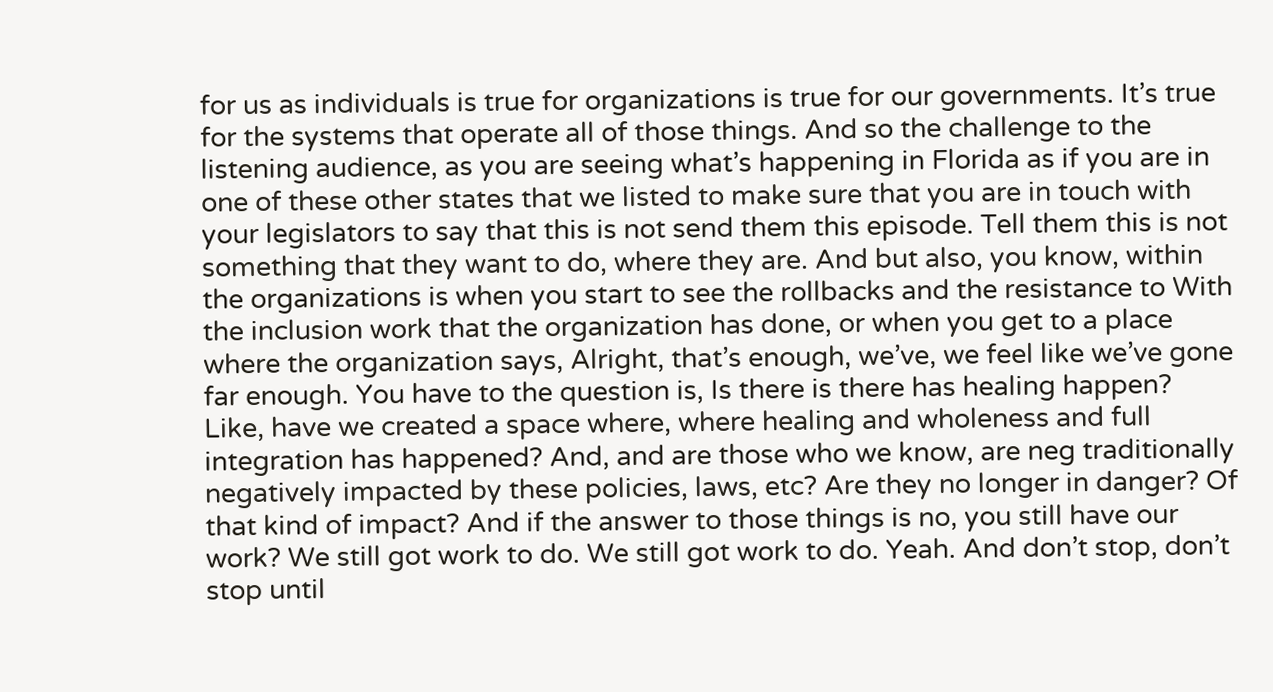for us as individuals is true for organizations is true for our governments. It’s true for the systems that operate all of those things. And so the challenge to the listening audience, as you are seeing what’s happening in Florida as if you are in one of these other states that we listed to make sure that you are in touch with your legislators to say that this is not send them this episode. Tell them this is not something that they want to do, where they are. And but also, you know, within the organizations is when you start to see the rollbacks and the resistance to With the inclusion work that the organization has done, or when you get to a place where the organization says, Alright, that’s enough, we’ve, we feel like we’ve gone far enough. You have to the question is, Is there is there has healing happen? Like, have we created a space where, where healing and wholeness and full integration has happened? And, and are those who we know, are neg traditionally negatively impacted by these policies, laws, etc? Are they no longer in danger? Of that kind of impact? And if the answer to those things is no, you still have our work? We still got work to do. We still got work to do. Yeah. And don’t stop, don’t stop until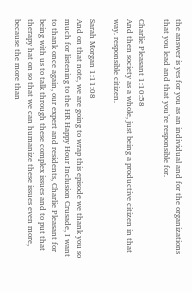the answer is yes for you as an individual and for the organizations that you lead and that you’re responsible for.

Charlie Pleasant 1:10:58
And then society as a whole, just being a productive citizen in that way. responsible citizen.

Sarah Morgan 1:11:08
And on that note, we are going to wrap this episode we thank you so much for listening to the HR Happy Hour Inclusion Crusade, I want to thank once again, our expert and residents, Charlie Pleasant for being with us to talk through these complex issues and to put that therapy hat on so that we can humanize these issues even more, because the more than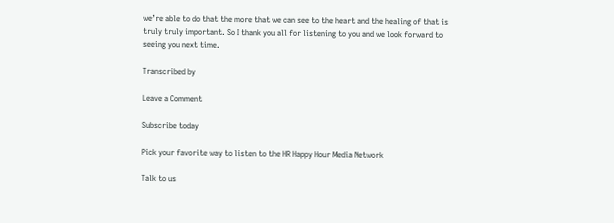we’re able to do that the more that we can see to the heart and the healing of that is truly truly important. So I thank you all for listening to you and we look forward to seeing you next time.

Transcribed by

Leave a Comment

Subscribe today

Pick your favorite way to listen to the HR Happy Hour Media Network

Talk to us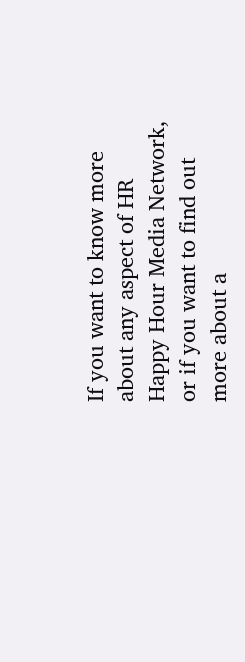If you want to know more about any aspect of HR Happy Hour Media Network, or if you want to find out more about a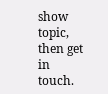show topic, then get in touch.